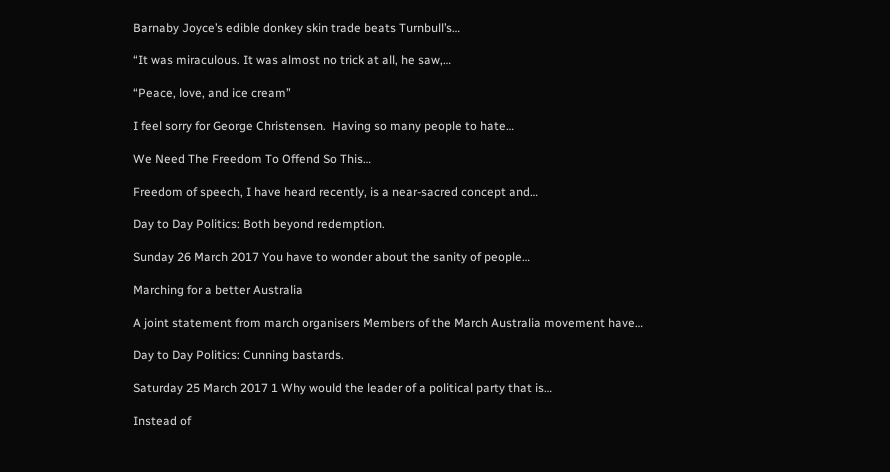Barnaby Joyce’s edible donkey skin trade beats Turnbull’s…

“It was miraculous. It was almost no trick at all, he saw,…

“Peace, love, and ice cream”

I feel sorry for George Christensen.  Having so many people to hate…

We Need The Freedom To Offend So This…

Freedom of speech, I have heard recently, is a near-sacred concept and…

Day to Day Politics: Both beyond redemption.

Sunday 26 March 2017 You have to wonder about the sanity of people…

Marching for a better Australia

A joint statement from march organisers Members of the March Australia movement have…

Day to Day Politics: Cunning bastards.

Saturday 25 March 2017 1 Why would the leader of a political party that is…

Instead of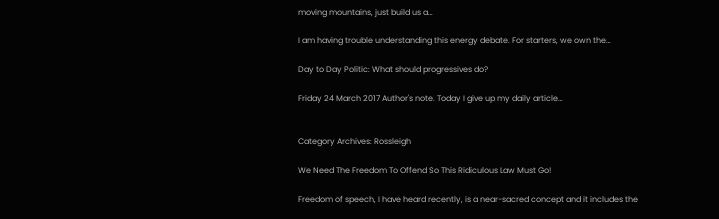moving mountains, just build us a…

I am having trouble understanding this energy debate. For starters, we own the…

Day to Day Politic: What should progressives do?

Friday 24 March 2017 Author's note. Today I give up my daily article…


Category Archives: Rossleigh

We Need The Freedom To Offend So This Ridiculous Law Must Go!

Freedom of speech, I have heard recently, is a near-sacred concept and it includes the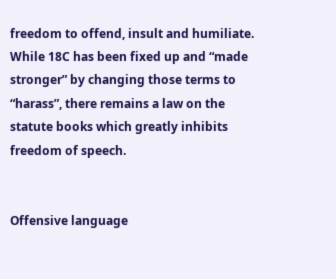freedom to offend, insult and humiliate. While 18C has been fixed up and “made stronger” by changing those terms to “harass”, there remains a law on the statute books which greatly inhibits freedom of speech.


Offensive language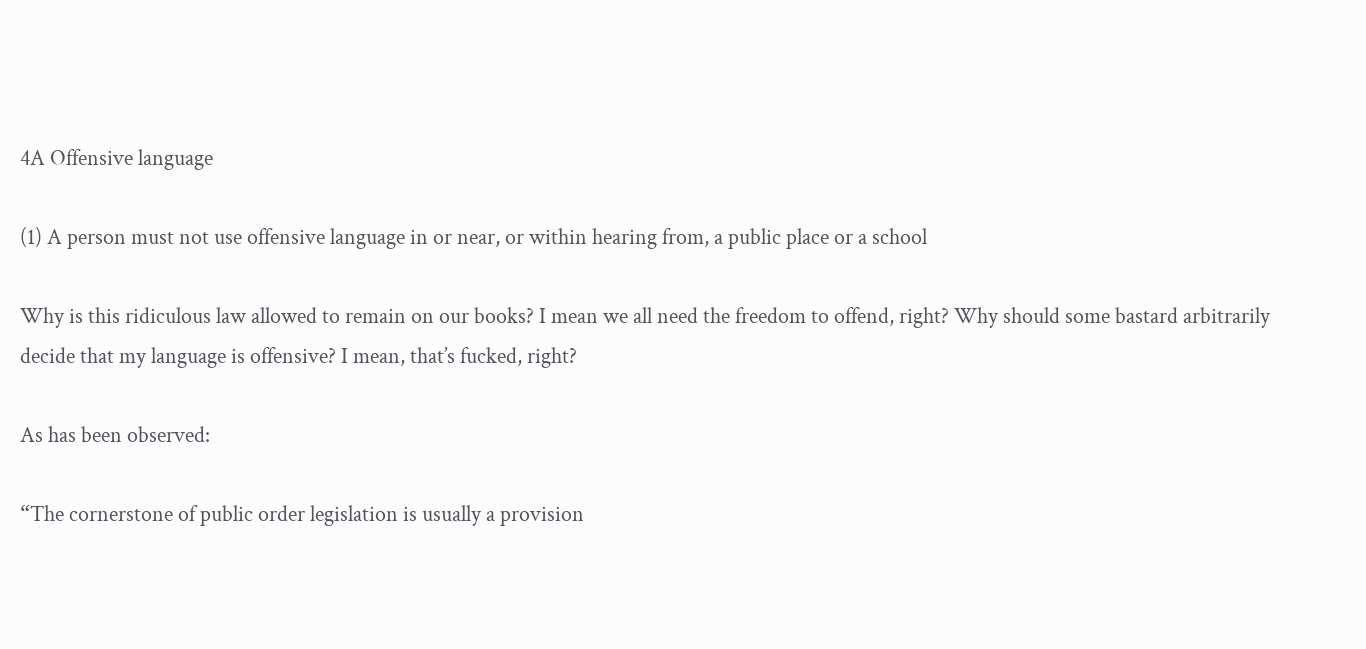4A Offensive language

(1) A person must not use offensive language in or near, or within hearing from, a public place or a school

Why is this ridiculous law allowed to remain on our books? I mean we all need the freedom to offend, right? Why should some bastard arbitrarily decide that my language is offensive? I mean, that’s fucked, right?

As has been observed:

“The cornerstone of public order legislation is usually a provision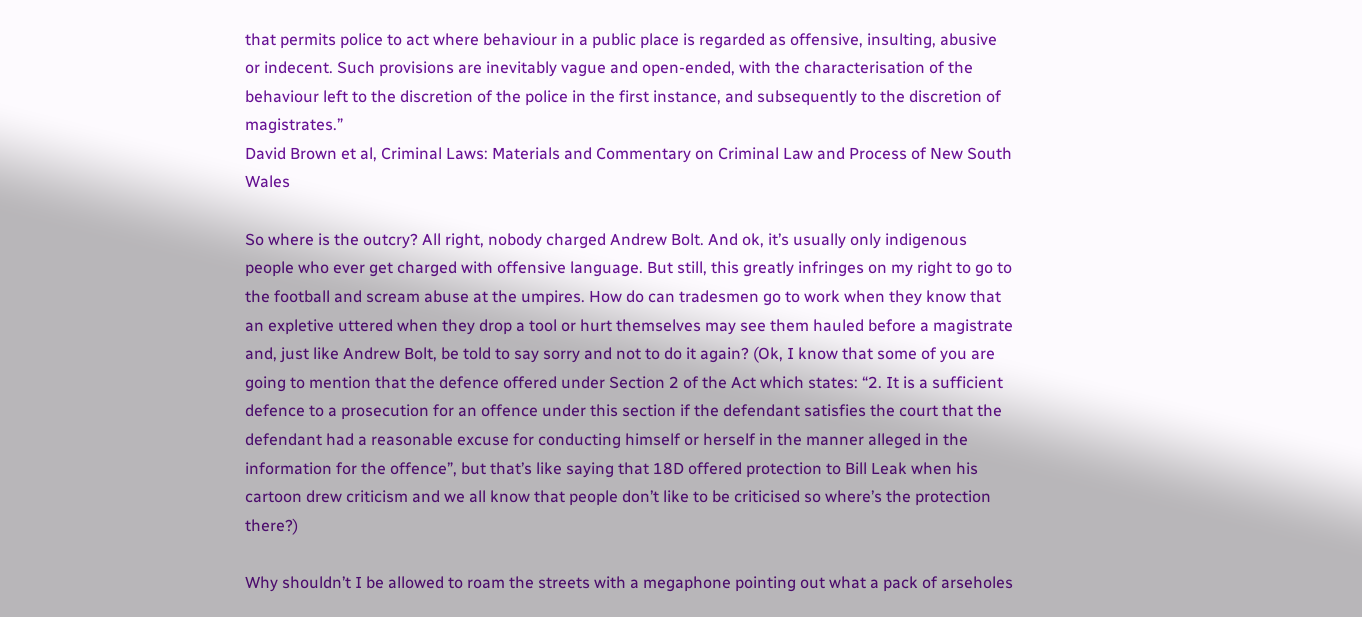that permits police to act where behaviour in a public place is regarded as offensive, insulting, abusive or indecent. Such provisions are inevitably vague and open-ended, with the characterisation of the behaviour left to the discretion of the police in the first instance, and subsequently to the discretion of magistrates.”
David Brown et al, Criminal Laws: Materials and Commentary on Criminal Law and Process of New South Wales

So where is the outcry? All right, nobody charged Andrew Bolt. And ok, it’s usually only indigenous people who ever get charged with offensive language. But still, this greatly infringes on my right to go to the football and scream abuse at the umpires. How do can tradesmen go to work when they know that an expletive uttered when they drop a tool or hurt themselves may see them hauled before a magistrate and, just like Andrew Bolt, be told to say sorry and not to do it again? (Ok, I know that some of you are going to mention that the defence offered under Section 2 of the Act which states: “2. It is a sufficient defence to a prosecution for an offence under this section if the defendant satisfies the court that the defendant had a reasonable excuse for conducting himself or herself in the manner alleged in the information for the offence”, but that’s like saying that 18D offered protection to Bill Leak when his cartoon drew criticism and we all know that people don’t like to be criticised so where’s the protection there?)

Why shouldn’t I be allowed to roam the streets with a megaphone pointing out what a pack of arseholes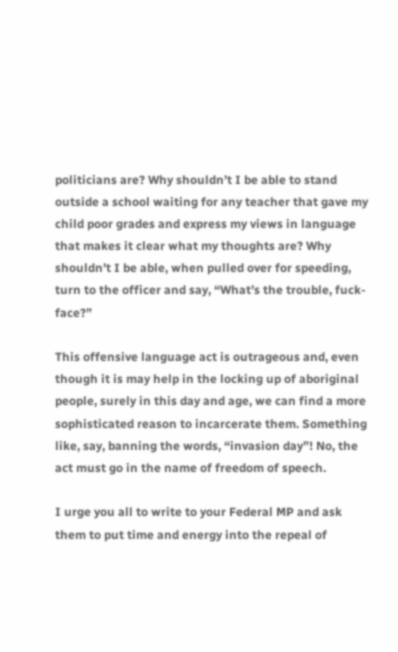politicians are? Why shouldn’t I be able to stand outside a school waiting for any teacher that gave my child poor grades and express my views in language that makes it clear what my thoughts are? Why shouldn’t I be able, when pulled over for speeding, turn to the officer and say, “What’s the trouble, fuck-face?”

This offensive language act is outrageous and, even though it is may help in the locking up of aboriginal people, surely in this day and age, we can find a more sophisticated reason to incarcerate them. Something like, say, banning the words, “invasion day”! No, the act must go in the name of freedom of speech.

I urge you all to write to your Federal MP and ask them to put time and energy into the repeal of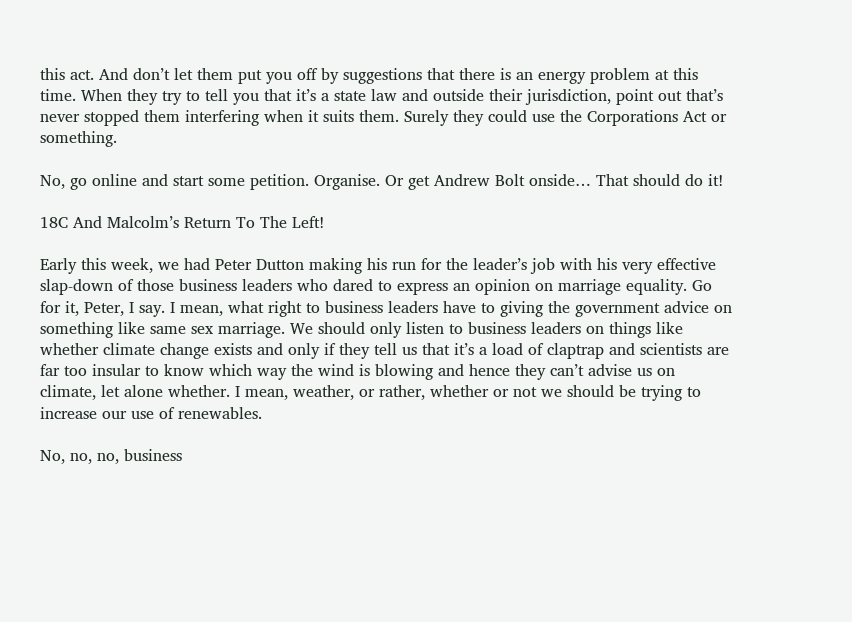this act. And don’t let them put you off by suggestions that there is an energy problem at this time. When they try to tell you that it’s a state law and outside their jurisdiction, point out that’s never stopped them interfering when it suits them. Surely they could use the Corporations Act or something.

No, go online and start some petition. Organise. Or get Andrew Bolt onside… That should do it!

18C And Malcolm’s Return To The Left!

Early this week, we had Peter Dutton making his run for the leader’s job with his very effective slap-down of those business leaders who dared to express an opinion on marriage equality. Go for it, Peter, I say. I mean, what right to business leaders have to giving the government advice on something like same sex marriage. We should only listen to business leaders on things like whether climate change exists and only if they tell us that it’s a load of claptrap and scientists are far too insular to know which way the wind is blowing and hence they can’t advise us on climate, let alone whether. I mean, weather, or rather, whether or not we should be trying to increase our use of renewables.

No, no, no, business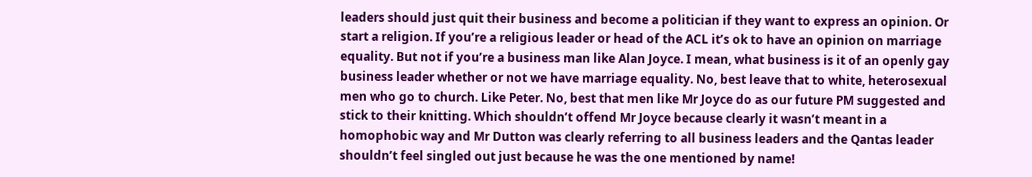leaders should just quit their business and become a politician if they want to express an opinion. Or start a religion. If you’re a religious leader or head of the ACL it’s ok to have an opinion on marriage equality. But not if you’re a business man like Alan Joyce. I mean, what business is it of an openly gay business leader whether or not we have marriage equality. No, best leave that to white, heterosexual men who go to church. Like Peter. No, best that men like Mr Joyce do as our future PM suggested and stick to their knitting. Which shouldn’t offend Mr Joyce because clearly it wasn’t meant in a homophobic way and Mr Dutton was clearly referring to all business leaders and the Qantas leader shouldn’t feel singled out just because he was the one mentioned by name!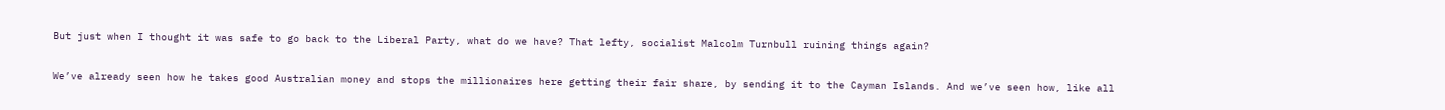But just when I thought it was safe to go back to the Liberal Party, what do we have? That lefty, socialist Malcolm Turnbull ruining things again?

We’ve already seen how he takes good Australian money and stops the millionaires here getting their fair share, by sending it to the Cayman Islands. And we’ve seen how, like all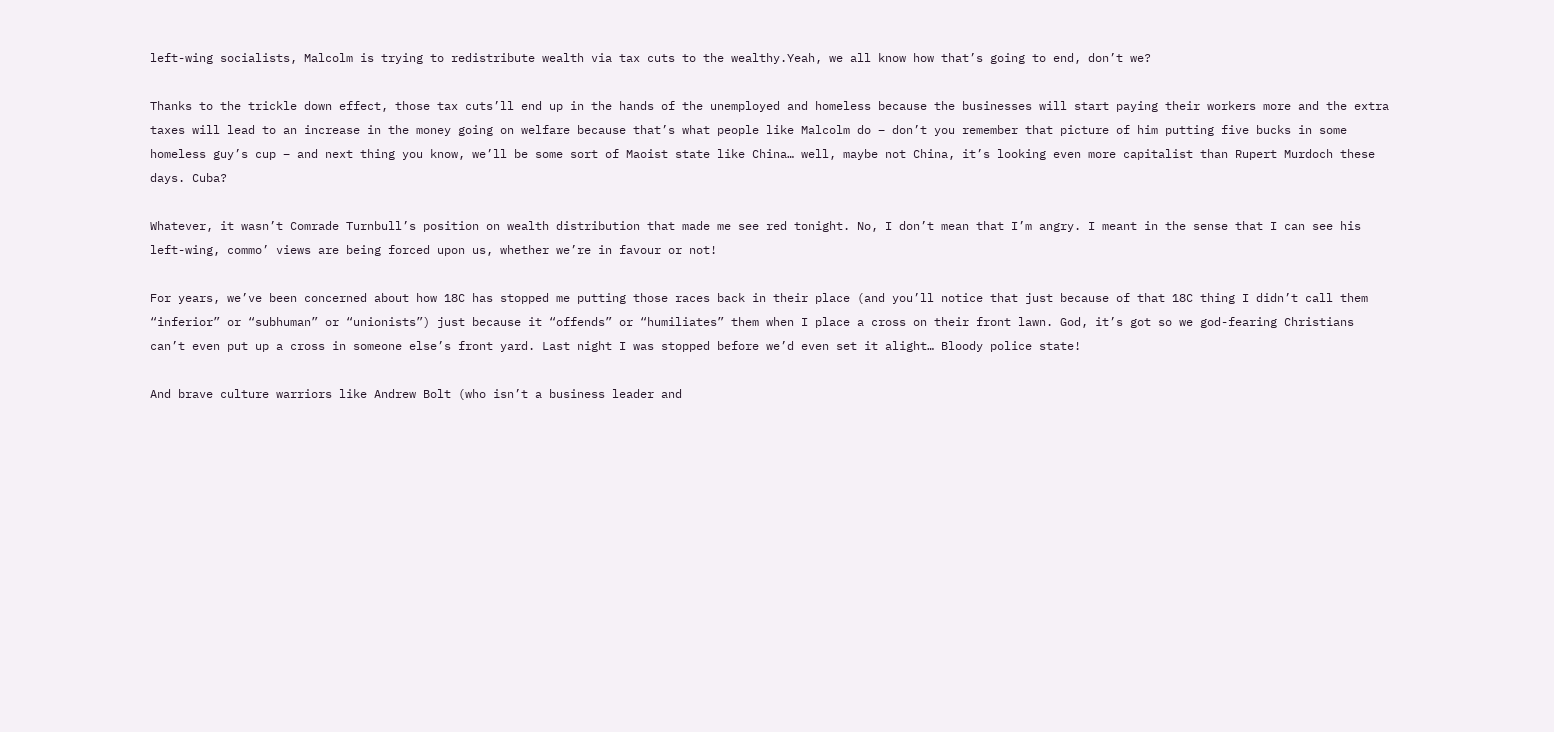left-wing socialists, Malcolm is trying to redistribute wealth via tax cuts to the wealthy.Yeah, we all know how that’s going to end, don’t we?

Thanks to the trickle down effect, those tax cuts’ll end up in the hands of the unemployed and homeless because the businesses will start paying their workers more and the extra taxes will lead to an increase in the money going on welfare because that’s what people like Malcolm do – don’t you remember that picture of him putting five bucks in some homeless guy’s cup – and next thing you know, we’ll be some sort of Maoist state like China… well, maybe not China, it’s looking even more capitalist than Rupert Murdoch these days. Cuba?

Whatever, it wasn’t Comrade Turnbull’s position on wealth distribution that made me see red tonight. No, I don’t mean that I’m angry. I meant in the sense that I can see his left-wing, commo’ views are being forced upon us, whether we’re in favour or not!

For years, we’ve been concerned about how 18C has stopped me putting those races back in their place (and you’ll notice that just because of that 18C thing I didn’t call them “inferior” or “subhuman” or “unionists”) just because it “offends” or “humiliates” them when I place a cross on their front lawn. God, it’s got so we god-fearing Christians can’t even put up a cross in someone else’s front yard. Last night I was stopped before we’d even set it alight… Bloody police state!

And brave culture warriors like Andrew Bolt (who isn’t a business leader and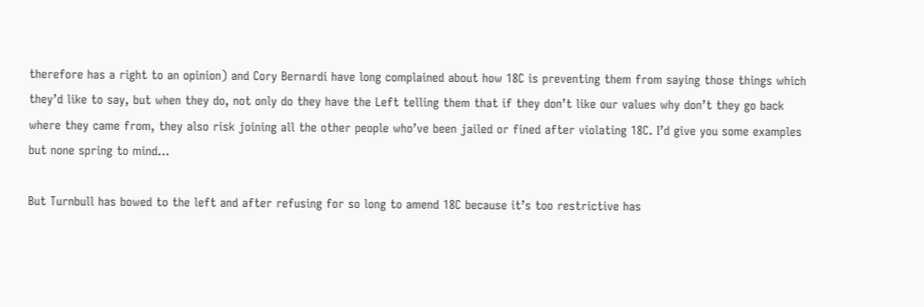therefore has a right to an opinion) and Cory Bernardi have long complained about how 18C is preventing them from saying those things which they’d like to say, but when they do, not only do they have the Left telling them that if they don’t like our values why don’t they go back where they came from, they also risk joining all the other people who’ve been jailed or fined after violating 18C. I’d give you some examples but none spring to mind…

But Turnbull has bowed to the left and after refusing for so long to amend 18C because it’s too restrictive has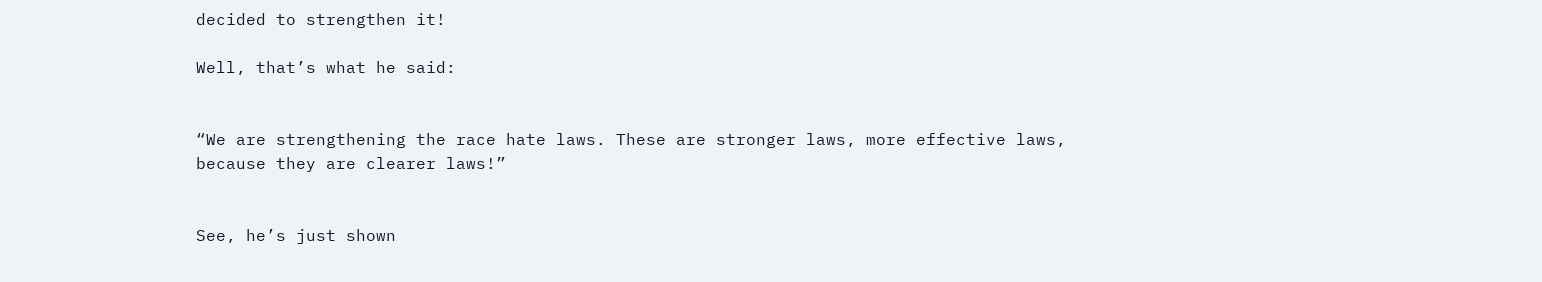decided to strengthen it!

Well, that’s what he said:


“We are strengthening the race hate laws. These are stronger laws, more effective laws, because they are clearer laws!”


See, he’s just shown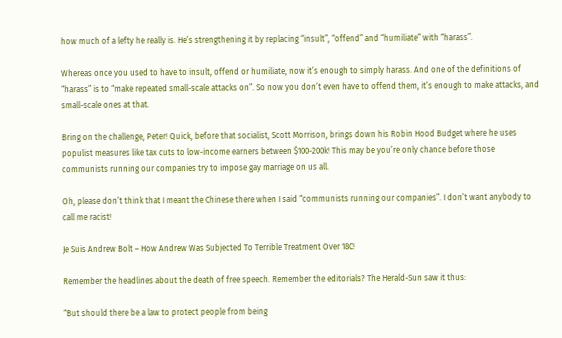how much of a lefty he really is. He’s strengthening it by replacing “insult”, “offend” and “humiliate” with “harass”.

Whereas once you used to have to insult, offend or humiliate, now it’s enough to simply harass. And one of the definitions of “harass” is to “make repeated small-scale attacks on”. So now you don’t even have to offend them, it’s enough to make attacks, and small-scale ones at that.

Bring on the challenge, Peter! Quick, before that socialist, Scott Morrison, brings down his Robin Hood Budget where he uses populist measures like tax cuts to low-income earners between $100-200k! This may be you’re only chance before those communists running our companies try to impose gay marriage on us all.

Oh, please don’t think that I meant the Chinese there when I said “communists running our companies”. I don’t want anybody to call me racist!

Je Suis Andrew Bolt – How Andrew Was Subjected To Terrible Treatment Over 18C!

Remember the headlines about the death of free speech. Remember the editorials? The Herald-Sun saw it thus:

“But should there be a law to protect people from being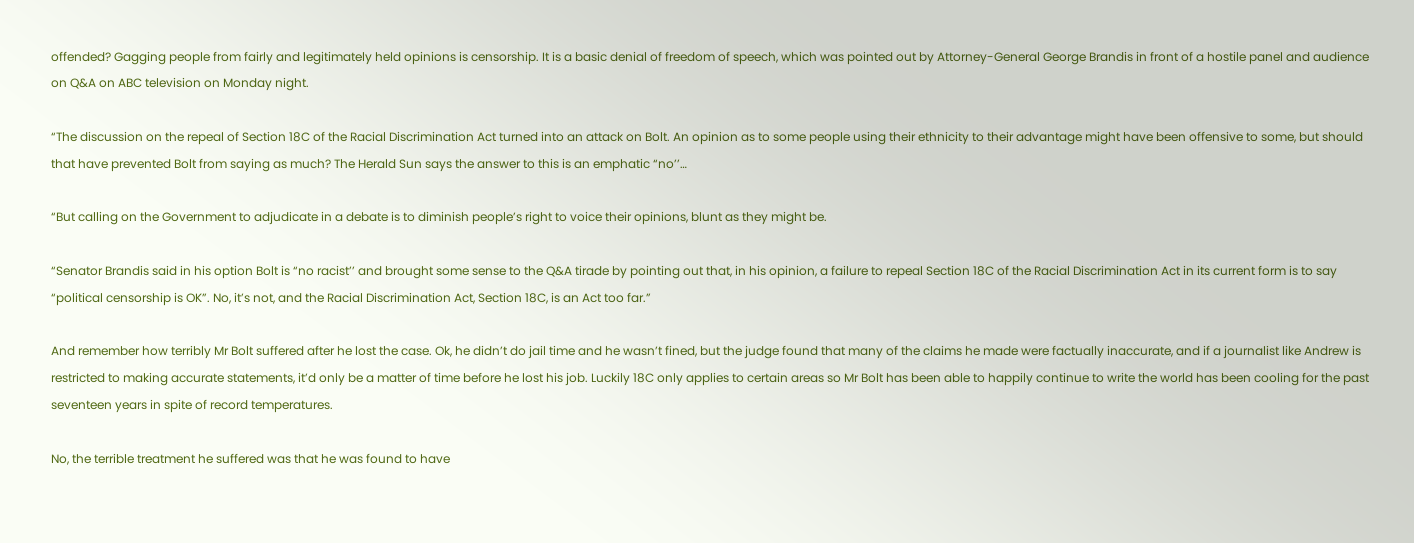offended? Gagging people from fairly and legitimately held opinions is censorship. It is a basic denial of freedom of speech, which was pointed out by Attorney-General George Brandis in front of a hostile panel and audience on Q&A on ABC television on Monday night.

“The discussion on the repeal of Section 18C of the Racial Discrimination Act turned into an attack on Bolt. An opinion as to some people using their ethnicity to their advantage might have been offensive to some, but should that have prevented Bolt from saying as much? The Herald Sun says the answer to this is an emphatic “no’’…

“But calling on the Government to adjudicate in a debate is to diminish people’s right to voice their opinions, blunt as they might be.

“Senator Brandis said in his option Bolt is “no racist’’ and brought some sense to the Q&A tirade by pointing out that, in his opinion, a failure to repeal Section 18C of the Racial Discrimination Act in its current form is to say “political censorship is OK”. No, it’s not, and the Racial Discrimination Act, Section 18C, is an Act too far.”

And remember how terribly Mr Bolt suffered after he lost the case. Ok, he didn’t do jail time and he wasn’t fined, but the judge found that many of the claims he made were factually inaccurate, and if a journalist like Andrew is restricted to making accurate statements, it’d only be a matter of time before he lost his job. Luckily 18C only applies to certain areas so Mr Bolt has been able to happily continue to write the world has been cooling for the past seventeen years in spite of record temperatures.

No, the terrible treatment he suffered was that he was found to have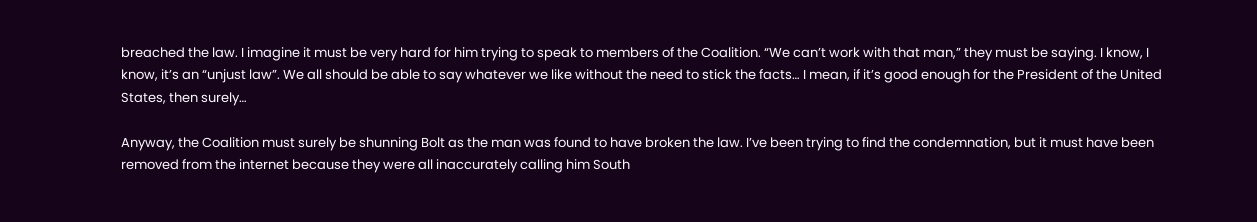breached the law. I imagine it must be very hard for him trying to speak to members of the Coalition. “We can’t work with that man,” they must be saying. I know, I know, it’s an “unjust law”. We all should be able to say whatever we like without the need to stick the facts… I mean, if it’s good enough for the President of the United States, then surely…

Anyway, the Coalition must surely be shunning Bolt as the man was found to have broken the law. I’ve been trying to find the condemnation, but it must have been removed from the internet because they were all inaccurately calling him South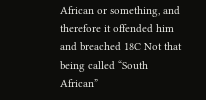African or something, and therefore it offended him and breached 18C Not that being called “South African”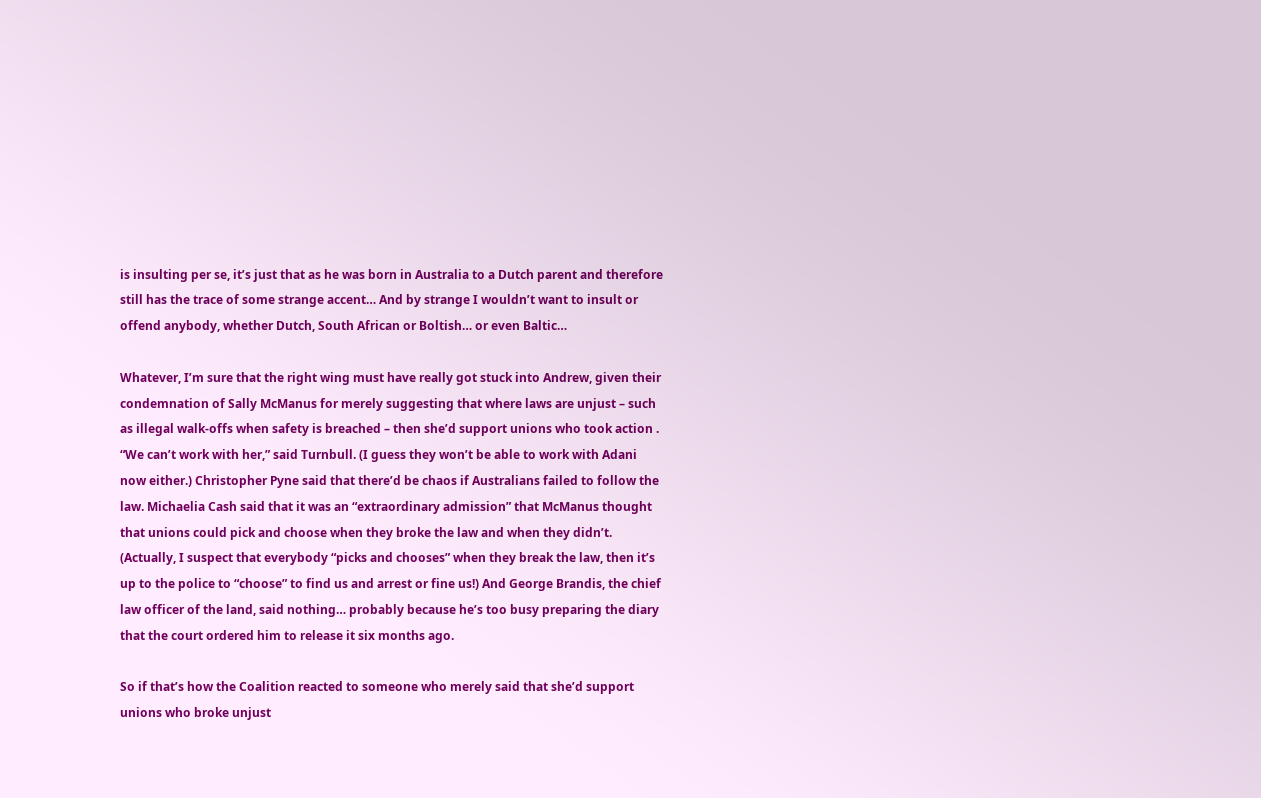is insulting per se, it’s just that as he was born in Australia to a Dutch parent and therefore still has the trace of some strange accent… And by strange I wouldn’t want to insult or offend anybody, whether Dutch, South African or Boltish… or even Baltic…

Whatever, I’m sure that the right wing must have really got stuck into Andrew, given their condemnation of Sally McManus for merely suggesting that where laws are unjust – such as illegal walk-offs when safety is breached – then she’d support unions who took action . “We can’t work with her,” said Turnbull. (I guess they won’t be able to work with Adani now either.) Christopher Pyne said that there’d be chaos if Australians failed to follow the law. Michaelia Cash said that it was an “extraordinary admission” that McManus thought that unions could pick and choose when they broke the law and when they didn’t. (Actually, I suspect that everybody “picks and chooses” when they break the law, then it’s up to the police to “choose” to find us and arrest or fine us!) And George Brandis, the chief law officer of the land, said nothing… probably because he’s too busy preparing the diary that the court ordered him to release it six months ago.

So if that’s how the Coalition reacted to someone who merely said that she’d support unions who broke unjust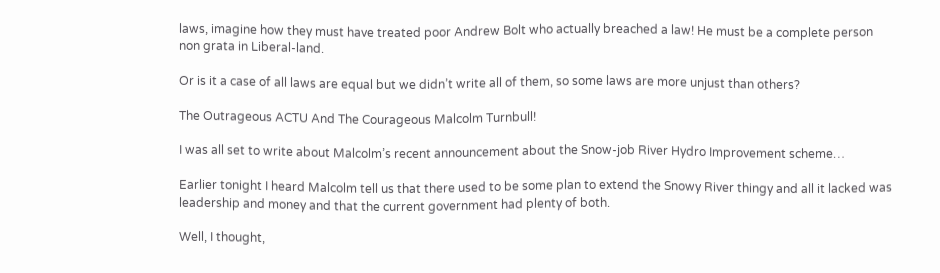laws, imagine how they must have treated poor Andrew Bolt who actually breached a law! He must be a complete person non grata in Liberal-land.

Or is it a case of all laws are equal but we didn’t write all of them, so some laws are more unjust than others?

The Outrageous ACTU And The Courageous Malcolm Turnbull!

I was all set to write about Malcolm’s recent announcement about the Snow-job River Hydro Improvement scheme…

Earlier tonight I heard Malcolm tell us that there used to be some plan to extend the Snowy River thingy and all it lacked was leadership and money and that the current government had plenty of both.

Well, I thought,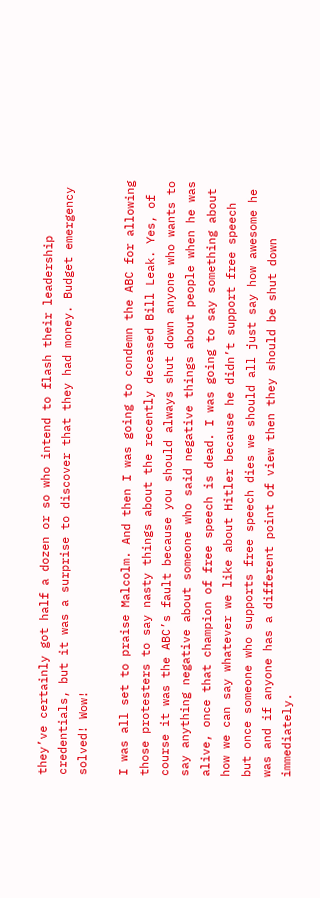they’ve certainly got half a dozen or so who intend to flash their leadership credentials, but it was a surprise to discover that they had money. Budget emergency solved! Wow!

I was all set to praise Malcolm. And then I was going to condemn the ABC for allowing those protesters to say nasty things about the recently deceased Bill Leak. Yes, of course it was the ABC’s fault because you should always shut down anyone who wants to say anything negative about someone who said negative things about people when he was alive, once that champion of free speech is dead. I was going to say something about how we can say whatever we like about Hitler because he didn’t support free speech but once someone who supports free speech dies we should all just say how awesome he was and if anyone has a different point of view then they should be shut down immediately.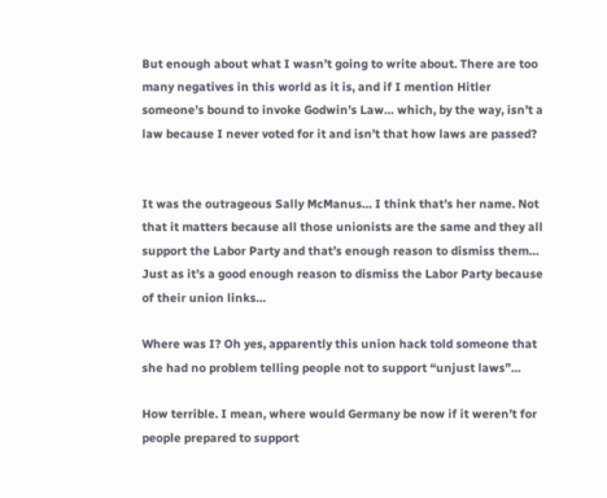But enough about what I wasn’t going to write about. There are too many negatives in this world as it is, and if I mention Hitler someone’s bound to invoke Godwin’s Law… which, by the way, isn’t a law because I never voted for it and isn’t that how laws are passed?


It was the outrageous Sally McManus… I think that’s her name. Not that it matters because all those unionists are the same and they all support the Labor Party and that’s enough reason to dismiss them… Just as it’s a good enough reason to dismiss the Labor Party because of their union links…

Where was I? Oh yes, apparently this union hack told someone that she had no problem telling people not to support “unjust laws”…

How terrible. I mean, where would Germany be now if it weren’t for people prepared to support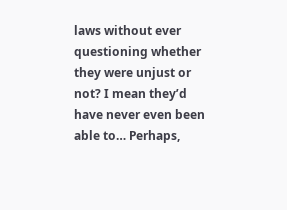laws without ever questioning whether they were unjust or not? I mean they’d have never even been able to… Perhaps,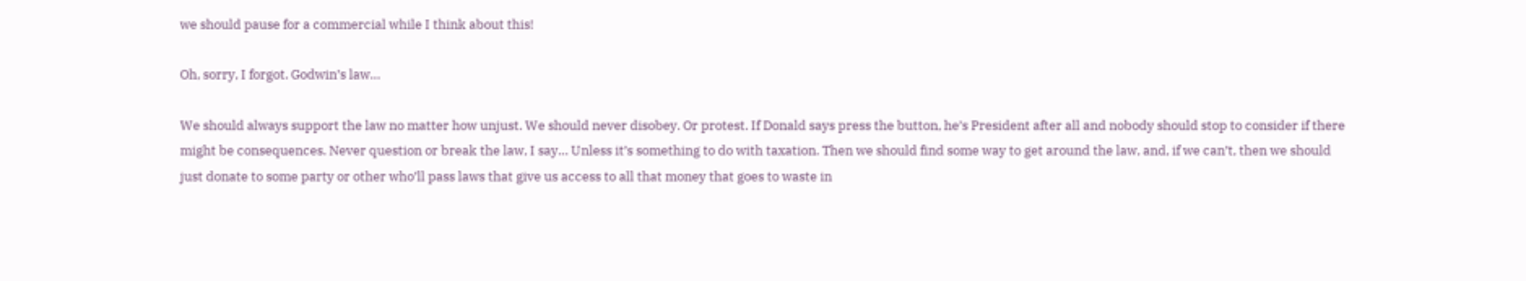we should pause for a commercial while I think about this!

Oh, sorry, I forgot. Godwin’s law…

We should always support the law no matter how unjust. We should never disobey. Or protest. If Donald says press the button, he’s President after all and nobody should stop to consider if there might be consequences. Never question or break the law, I say… Unless it’s something to do with taxation. Then we should find some way to get around the law, and, if we can’t, then we should just donate to some party or other who’ll pass laws that give us access to all that money that goes to waste in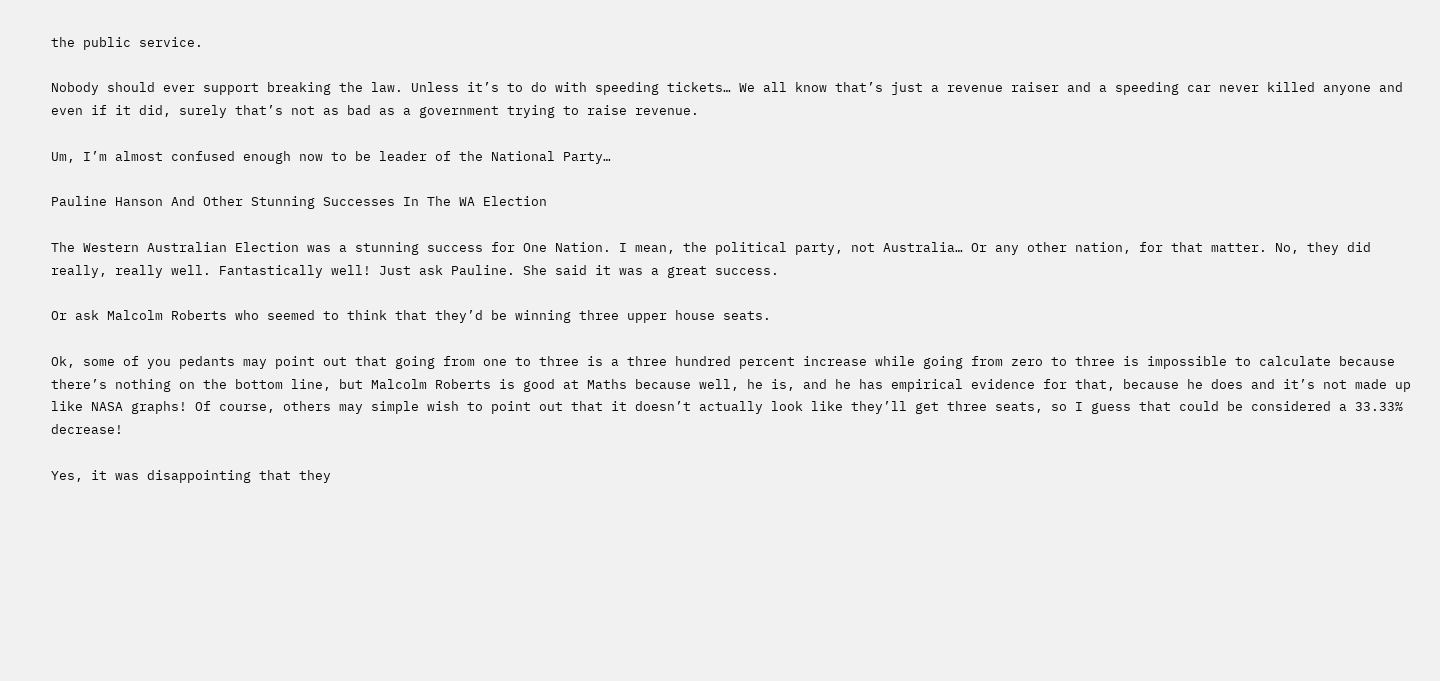the public service.

Nobody should ever support breaking the law. Unless it’s to do with speeding tickets… We all know that’s just a revenue raiser and a speeding car never killed anyone and even if it did, surely that’s not as bad as a government trying to raise revenue.

Um, I’m almost confused enough now to be leader of the National Party…

Pauline Hanson And Other Stunning Successes In The WA Election

The Western Australian Election was a stunning success for One Nation. I mean, the political party, not Australia… Or any other nation, for that matter. No, they did really, really well. Fantastically well! Just ask Pauline. She said it was a great success.

Or ask Malcolm Roberts who seemed to think that they’d be winning three upper house seats.

Ok, some of you pedants may point out that going from one to three is a three hundred percent increase while going from zero to three is impossible to calculate because there’s nothing on the bottom line, but Malcolm Roberts is good at Maths because well, he is, and he has empirical evidence for that, because he does and it’s not made up like NASA graphs! Of course, others may simple wish to point out that it doesn’t actually look like they’ll get three seats, so I guess that could be considered a 33.33% decrease!

Yes, it was disappointing that they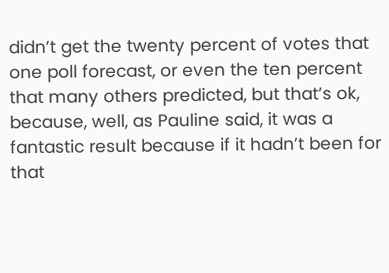didn’t get the twenty percent of votes that one poll forecast, or even the ten percent that many others predicted, but that’s ok, because, well, as Pauline said, it was a fantastic result because if it hadn’t been for that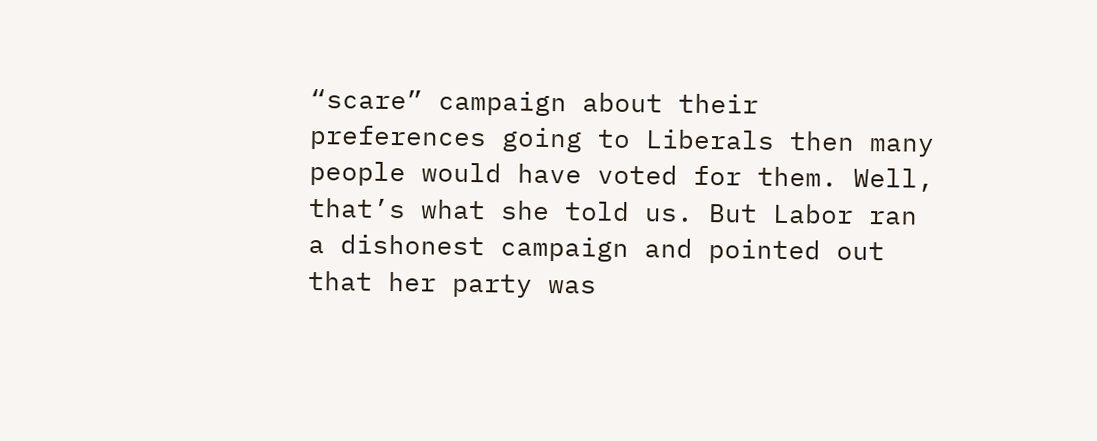“scare” campaign about their preferences going to Liberals then many people would have voted for them. Well, that’s what she told us. But Labor ran a dishonest campaign and pointed out that her party was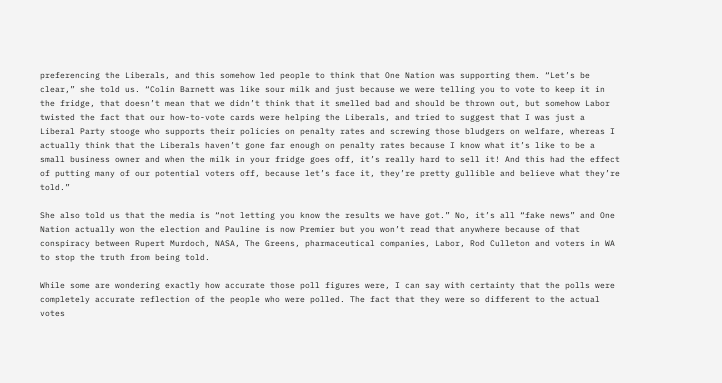preferencing the Liberals, and this somehow led people to think that One Nation was supporting them. “Let’s be clear,” she told us. “Colin Barnett was like sour milk and just because we were telling you to vote to keep it in the fridge, that doesn’t mean that we didn’t think that it smelled bad and should be thrown out, but somehow Labor twisted the fact that our how-to-vote cards were helping the Liberals, and tried to suggest that I was just a Liberal Party stooge who supports their policies on penalty rates and screwing those bludgers on welfare, whereas I actually think that the Liberals haven’t gone far enough on penalty rates because I know what it’s like to be a small business owner and when the milk in your fridge goes off, it’s really hard to sell it! And this had the effect of putting many of our potential voters off, because let’s face it, they’re pretty gullible and believe what they’re told.”

She also told us that the media is “not letting you know the results we have got.” No, it’s all “fake news” and One Nation actually won the election and Pauline is now Premier but you won’t read that anywhere because of that conspiracy between Rupert Murdoch, NASA, The Greens, pharmaceutical companies, Labor, Rod Culleton and voters in WA to stop the truth from being told.

While some are wondering exactly how accurate those poll figures were, I can say with certainty that the polls were completely accurate reflection of the people who were polled. The fact that they were so different to the actual votes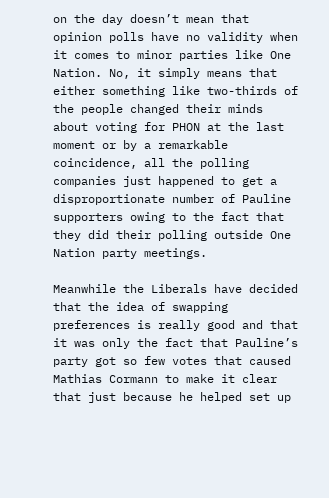on the day doesn’t mean that opinion polls have no validity when it comes to minor parties like One Nation. No, it simply means that either something like two-thirds of the people changed their minds about voting for PHON at the last moment or by a remarkable coincidence, all the polling companies just happened to get a disproportionate number of Pauline supporters owing to the fact that they did their polling outside One Nation party meetings.

Meanwhile the Liberals have decided that the idea of swapping preferences is really good and that it was only the fact that Pauline’s party got so few votes that caused Mathias Cormann to make it clear that just because he helped set up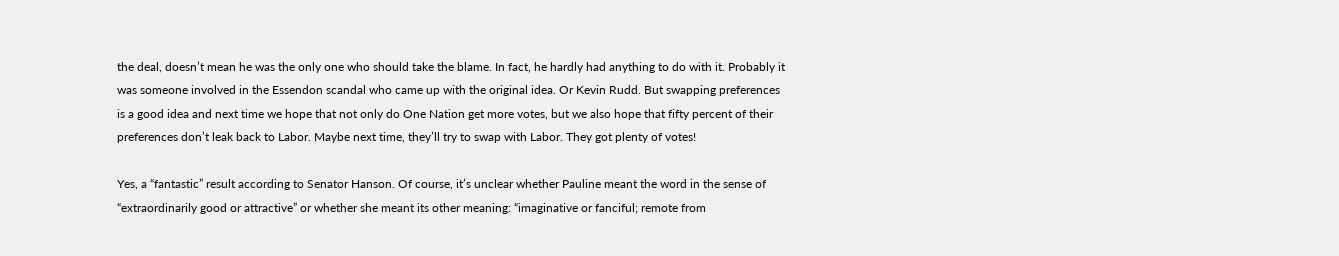the deal, doesn’t mean he was the only one who should take the blame. In fact, he hardly had anything to do with it. Probably it was someone involved in the Essendon scandal who came up with the original idea. Or Kevin Rudd. But swapping preferences is a good idea and next time we hope that not only do One Nation get more votes, but we also hope that fifty percent of their preferences don’t leak back to Labor. Maybe next time, they’ll try to swap with Labor. They got plenty of votes!

Yes, a “fantastic” result according to Senator Hanson. Of course, it’s unclear whether Pauline meant the word in the sense of “extraordinarily good or attractive” or whether she meant its other meaning: “imaginative or fanciful; remote from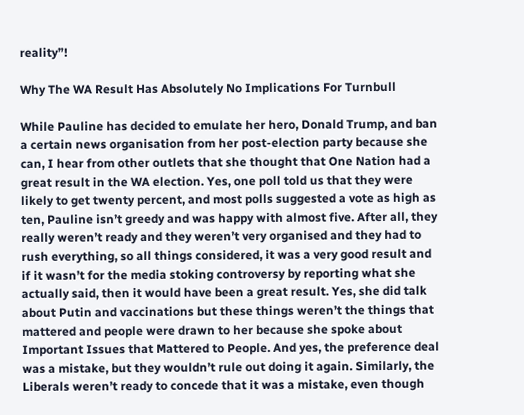reality”!

Why The WA Result Has Absolutely No Implications For Turnbull

While Pauline has decided to emulate her hero, Donald Trump, and ban a certain news organisation from her post-election party because she can, I hear from other outlets that she thought that One Nation had a great result in the WA election. Yes, one poll told us that they were likely to get twenty percent, and most polls suggested a vote as high as ten, Pauline isn’t greedy and was happy with almost five. After all, they really weren’t ready and they weren’t very organised and they had to rush everything, so all things considered, it was a very good result and if it wasn’t for the media stoking controversy by reporting what she actually said, then it would have been a great result. Yes, she did talk about Putin and vaccinations but these things weren’t the things that mattered and people were drawn to her because she spoke about Important Issues that Mattered to People. And yes, the preference deal was a mistake, but they wouldn’t rule out doing it again. Similarly, the Liberals weren’t ready to concede that it was a mistake, even though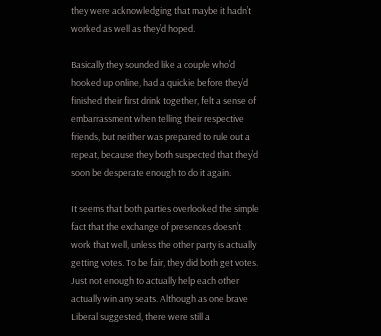they were acknowledging that maybe it hadn’t worked as well as they’d hoped.

Basically they sounded like a couple who’d hooked up online, had a quickie before they’d finished their first drink together, felt a sense of embarrassment when telling their respective friends, but neither was prepared to rule out a repeat, because they both suspected that they’d soon be desperate enough to do it again.

It seems that both parties overlooked the simple fact that the exchange of presences doesn’t work that well, unless the other party is actually getting votes. To be fair, they did both get votes. Just not enough to actually help each other actually win any seats. Although as one brave Liberal suggested, there were still a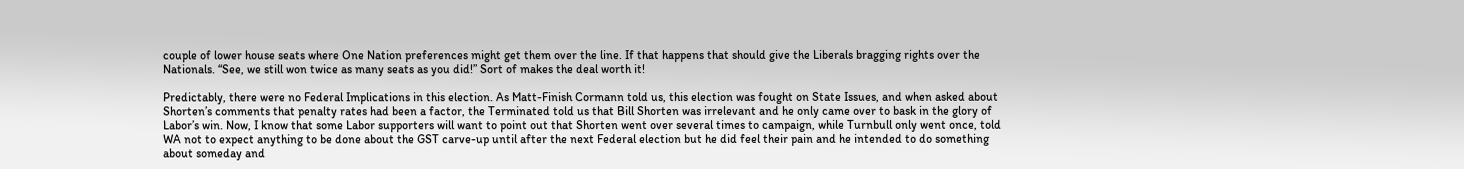couple of lower house seats where One Nation preferences might get them over the line. If that happens that should give the Liberals bragging rights over the Nationals. “See, we still won twice as many seats as you did!” Sort of makes the deal worth it!

Predictably, there were no Federal Implications in this election. As Matt-Finish Cormann told us, this election was fought on State Issues, and when asked about Shorten’s comments that penalty rates had been a factor, the Terminated told us that Bill Shorten was irrelevant and he only came over to bask in the glory of Labor’s win. Now, I know that some Labor supporters will want to point out that Shorten went over several times to campaign, while Turnbull only went once, told WA not to expect anything to be done about the GST carve-up until after the next Federal election but he did feel their pain and he intended to do something about someday and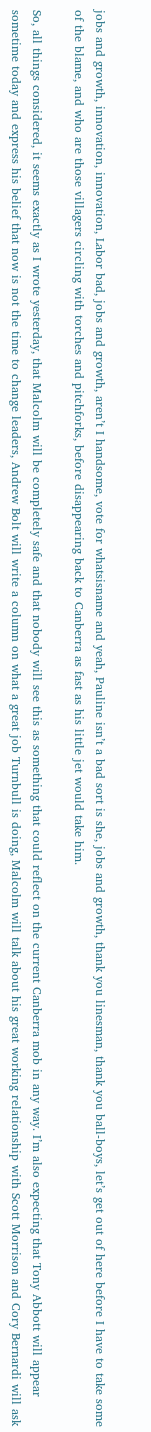jobs and growth, innovation, innovation, Labor bad, jobs and growth, aren’t I handsome, vote for whatsisname and yeah, Pauline isn’t a bad sort is she, jobs and growth, thank you linesman, thank you ball-boys, let’s get out of here before I have to take some of the blame, and who are those villagers circling with torches and pitchforks, before disappearing back to Canberra as fast as his little jet would take him.

So, all things considered, it seems exactly as I wrote yesterday, that Malcolm will be completely safe and that nobody will see this as something that could reflect on the current Canberra mob in any way. I’m also expecting that Tony Abbott will appear sometime today and express his belief that now is not the time to change leaders, Andrew Bolt will write a column on what a great job Turnbull is doing, Malcolm will talk about his great working relationship with Scott Morrison and Cory Bernardi will ask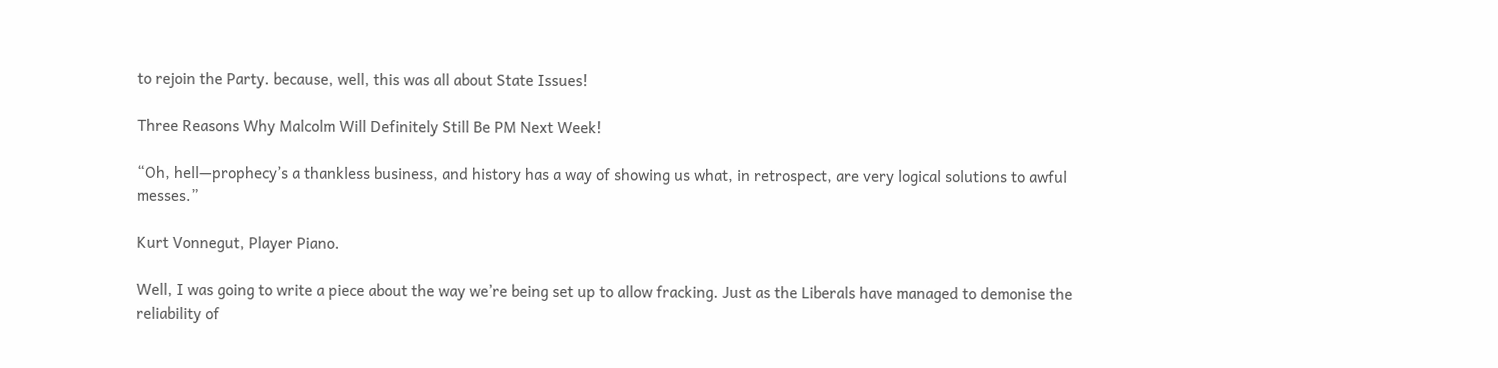to rejoin the Party. because, well, this was all about State Issues!

Three Reasons Why Malcolm Will Definitely Still Be PM Next Week!

“Oh, hell—prophecy’s a thankless business, and history has a way of showing us what, in retrospect, are very logical solutions to awful messes.”

Kurt Vonnegut, Player Piano.

Well, I was going to write a piece about the way we’re being set up to allow fracking. Just as the Liberals have managed to demonise the reliability of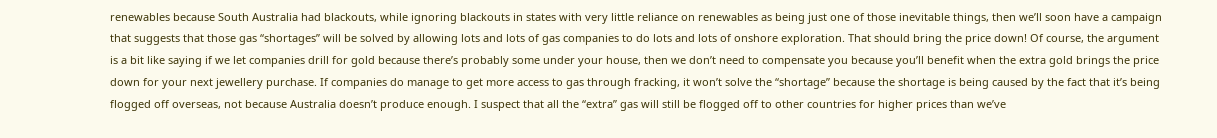renewables because South Australia had blackouts, while ignoring blackouts in states with very little reliance on renewables as being just one of those inevitable things, then we’ll soon have a campaign that suggests that those gas “shortages” will be solved by allowing lots and lots of gas companies to do lots and lots of onshore exploration. That should bring the price down! Of course, the argument is a bit like saying if we let companies drill for gold because there’s probably some under your house, then we don’t need to compensate you because you’ll benefit when the extra gold brings the price down for your next jewellery purchase. If companies do manage to get more access to gas through fracking, it won’t solve the “shortage” because the shortage is being caused by the fact that it’s being flogged off overseas, not because Australia doesn’t produce enough. I suspect that all the “extra” gas will still be flogged off to other countries for higher prices than we’ve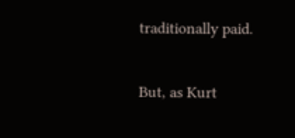traditionally paid.

But, as Kurt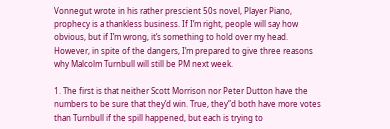Vonnegut wrote in his rather prescient 50s novel, Player Piano, prophecy is a thankless business. If I’m right, people will say how obvious, but if I’m wrong, it’s something to hold over my head. However, in spite of the dangers, I’m prepared to give three reasons why Malcolm Turnbull will still be PM next week.

1. The first is that neither Scott Morrison nor Peter Dutton have the numbers to be sure that they’d win. True, they”d both have more votes than Turnbull if the spill happened, but each is trying to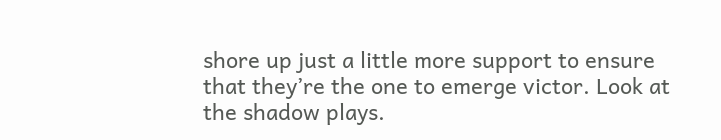shore up just a little more support to ensure that they’re the one to emerge victor. Look at the shadow plays.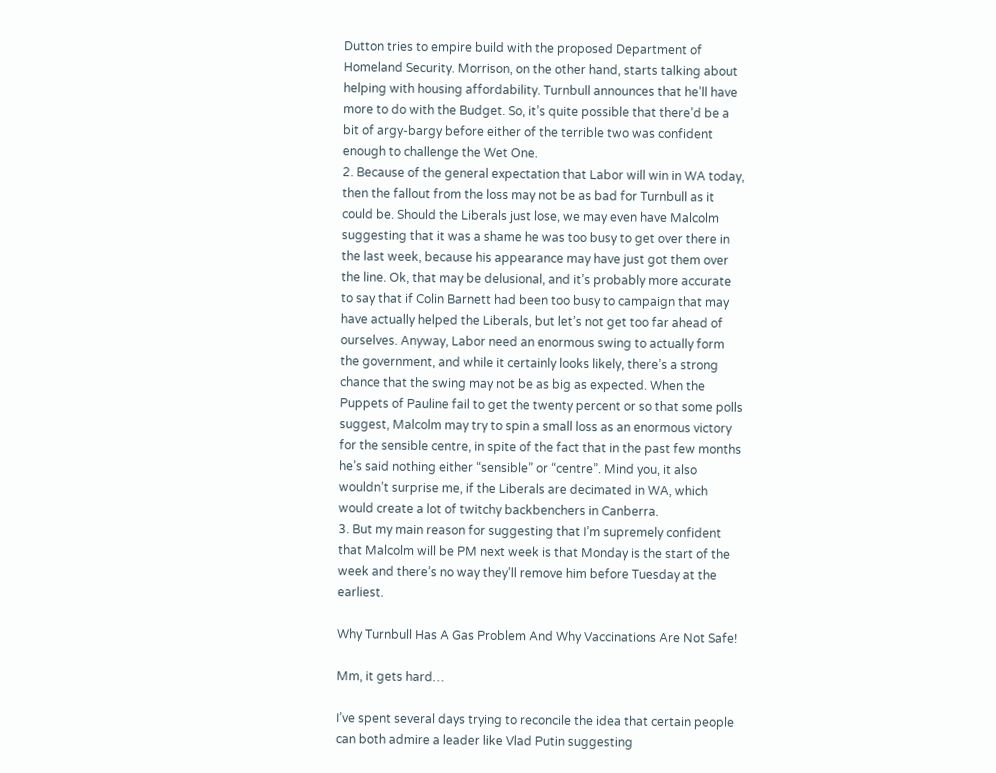Dutton tries to empire build with the proposed Department of Homeland Security. Morrison, on the other hand, starts talking about helping with housing affordability. Turnbull announces that he’ll have more to do with the Budget. So, it’s quite possible that there’d be a bit of argy-bargy before either of the terrible two was confident enough to challenge the Wet One.
2. Because of the general expectation that Labor will win in WA today, then the fallout from the loss may not be as bad for Turnbull as it could be. Should the Liberals just lose, we may even have Malcolm suggesting that it was a shame he was too busy to get over there in the last week, because his appearance may have just got them over the line. Ok, that may be delusional, and it’s probably more accurate to say that if Colin Barnett had been too busy to campaign that may have actually helped the Liberals, but let’s not get too far ahead of ourselves. Anyway, Labor need an enormous swing to actually form the government, and while it certainly looks likely, there’s a strong chance that the swing may not be as big as expected. When the Puppets of Pauline fail to get the twenty percent or so that some polls suggest, Malcolm may try to spin a small loss as an enormous victory for the sensible centre, in spite of the fact that in the past few months he’s said nothing either “sensible” or “centre”. Mind you, it also wouldn’t surprise me, if the Liberals are decimated in WA, which would create a lot of twitchy backbenchers in Canberra.
3. But my main reason for suggesting that I’m supremely confident that Malcolm will be PM next week is that Monday is the start of the week and there’s no way they’ll remove him before Tuesday at the earliest.

Why Turnbull Has A Gas Problem And Why Vaccinations Are Not Safe!

Mm, it gets hard…

I’ve spent several days trying to reconcile the idea that certain people can both admire a leader like Vlad Putin suggesting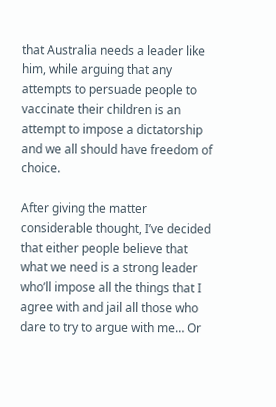that Australia needs a leader like him, while arguing that any attempts to persuade people to vaccinate their children is an attempt to impose a dictatorship and we all should have freedom of choice.

After giving the matter considerable thought, I’ve decided that either people believe that what we need is a strong leader who’ll impose all the things that I agree with and jail all those who dare to try to argue with me… Or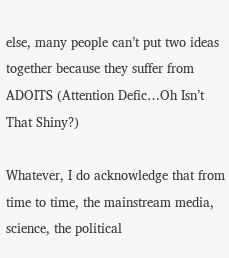else, many people can’t put two ideas together because they suffer from ADOITS (Attention Defic…Oh Isn’t That Shiny?)

Whatever, I do acknowledge that from time to time, the mainstream media, science, the political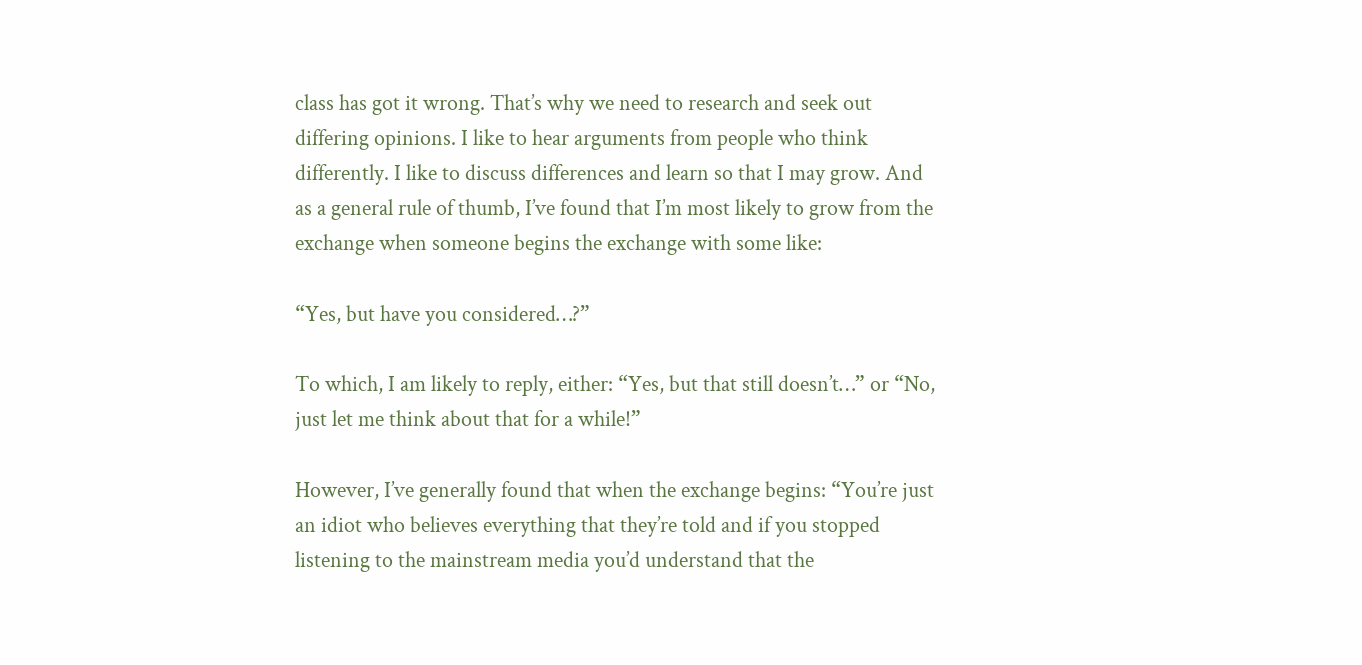class has got it wrong. That’s why we need to research and seek out differing opinions. I like to hear arguments from people who think differently. I like to discuss differences and learn so that I may grow. And as a general rule of thumb, I’ve found that I’m most likely to grow from the exchange when someone begins the exchange with some like:

“Yes, but have you considered…?”

To which, I am likely to reply, either: “Yes, but that still doesn’t…” or “No, just let me think about that for a while!”

However, I’ve generally found that when the exchange begins: “You’re just an idiot who believes everything that they’re told and if you stopped listening to the mainstream media you’d understand that the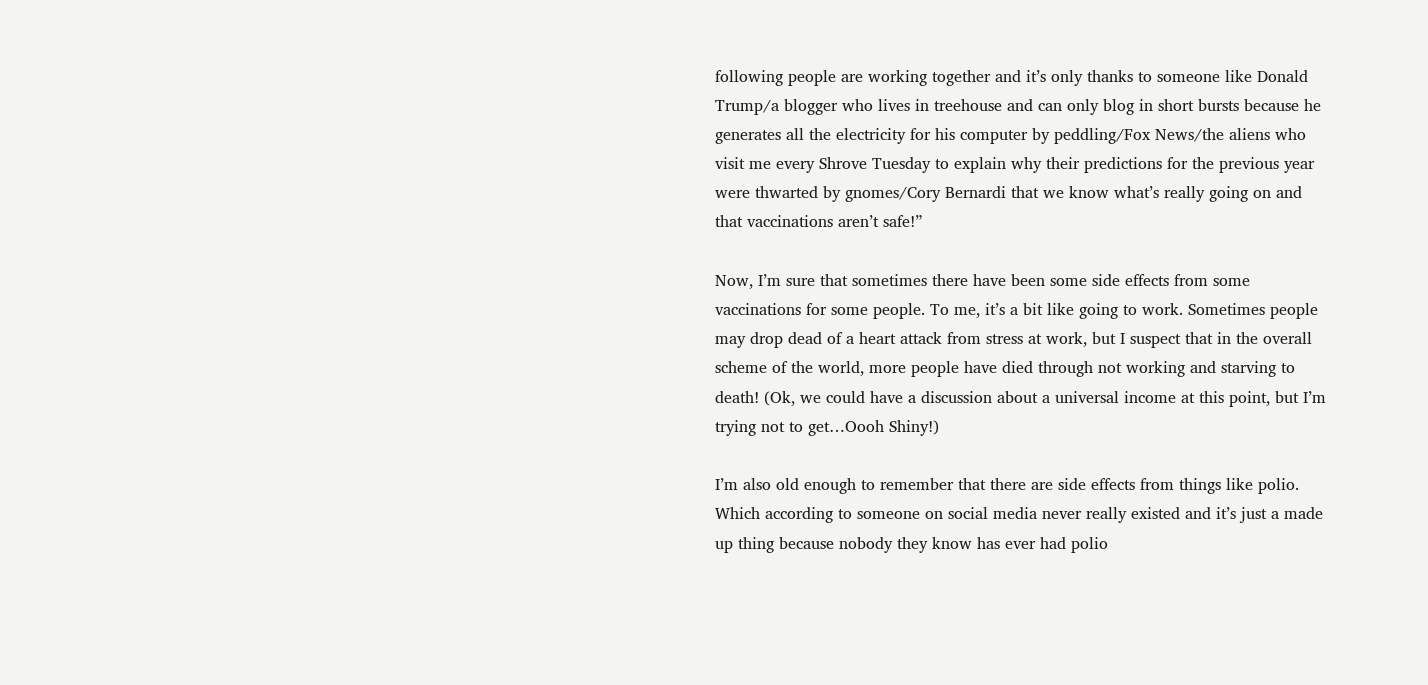following people are working together and it’s only thanks to someone like Donald Trump/a blogger who lives in treehouse and can only blog in short bursts because he generates all the electricity for his computer by peddling/Fox News/the aliens who visit me every Shrove Tuesday to explain why their predictions for the previous year were thwarted by gnomes/Cory Bernardi that we know what’s really going on and that vaccinations aren’t safe!”

Now, I’m sure that sometimes there have been some side effects from some vaccinations for some people. To me, it’s a bit like going to work. Sometimes people may drop dead of a heart attack from stress at work, but I suspect that in the overall scheme of the world, more people have died through not working and starving to death! (Ok, we could have a discussion about a universal income at this point, but I’m trying not to get…Oooh Shiny!)

I’m also old enough to remember that there are side effects from things like polio. Which according to someone on social media never really existed and it’s just a made up thing because nobody they know has ever had polio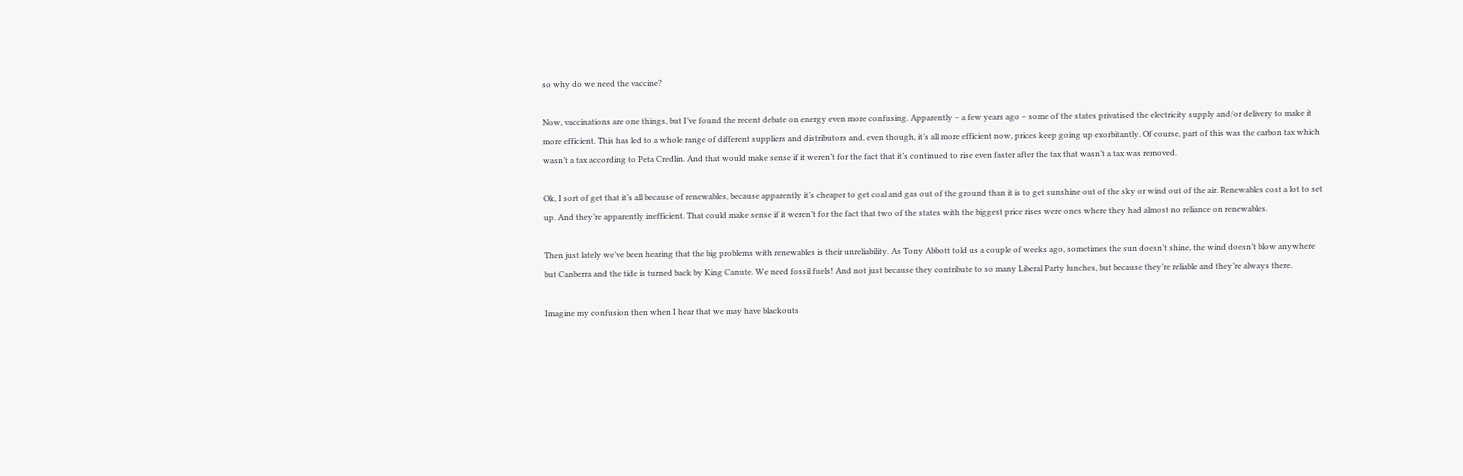so why do we need the vaccine?

Now, vaccinations are one things, but I’ve found the recent debate on energy even more confusing. Apparently – a few years ago – some of the states privatised the electricity supply and/or delivery to make it more efficient. This has led to a whole range of different suppliers and distributors and, even though, it’s all more efficient now, prices keep going up exorbitantly. Of course, part of this was the carbon tax which wasn’t a tax according to Peta Credlin. And that would make sense if it weren’t for the fact that it’s continued to rise even faster after the tax that wasn’t a tax was removed.

Ok, I sort of get that it’s all because of renewables, because apparently it’s cheaper to get coal and gas out of the ground than it is to get sunshine out of the sky or wind out of the air. Renewables cost a lot to set up. And they’re apparently inefficient. That could make sense if it weren’t for the fact that two of the states with the biggest price rises were ones where they had almost no reliance on renewables.

Then just lately we’ve been hearing that the big problems with renewables is their unreliability. As Tony Abbott told us a couple of weeks ago, sometimes the sun doesn’t shine, the wind doesn’t blow anywhere but Canberra and the tide is turned back by King Canute. We need fossil fuels! And not just because they contribute to so many Liberal Party lunches, but because they’re reliable and they’re always there.

Imagine my confusion then when I hear that we may have blackouts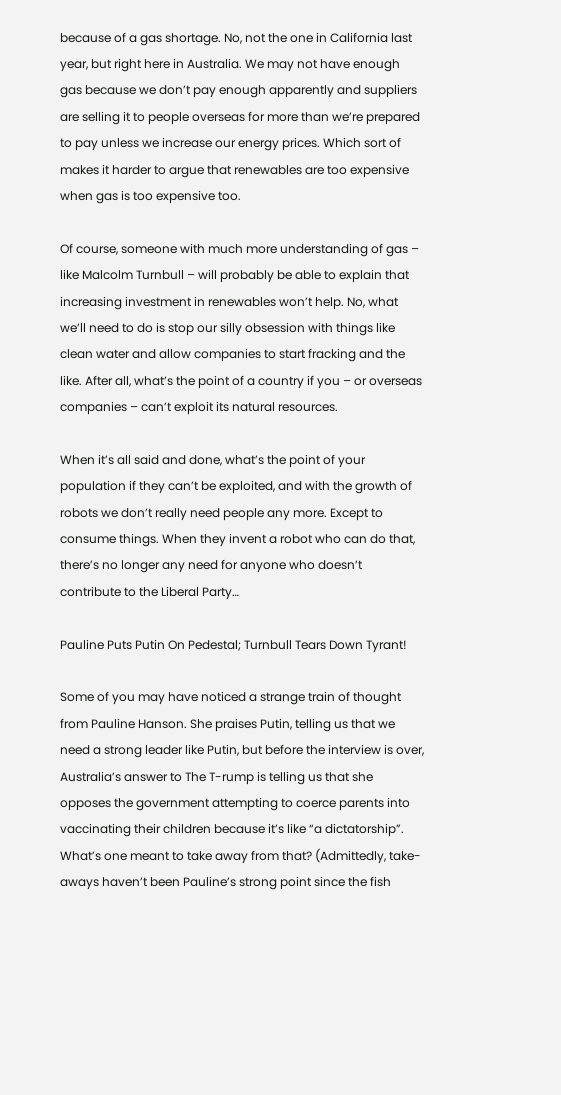because of a gas shortage. No, not the one in California last year, but right here in Australia. We may not have enough gas because we don’t pay enough apparently and suppliers are selling it to people overseas for more than we’re prepared to pay unless we increase our energy prices. Which sort of makes it harder to argue that renewables are too expensive when gas is too expensive too.

Of course, someone with much more understanding of gas – like Malcolm Turnbull – will probably be able to explain that increasing investment in renewables won’t help. No, what we’ll need to do is stop our silly obsession with things like clean water and allow companies to start fracking and the like. After all, what’s the point of a country if you – or overseas companies – can’t exploit its natural resources.

When it’s all said and done, what’s the point of your population if they can’t be exploited, and with the growth of robots we don’t really need people any more. Except to consume things. When they invent a robot who can do that, there’s no longer any need for anyone who doesn’t contribute to the Liberal Party…

Pauline Puts Putin On Pedestal; Turnbull Tears Down Tyrant!

Some of you may have noticed a strange train of thought from Pauline Hanson. She praises Putin, telling us that we need a strong leader like Putin, but before the interview is over, Australia’s answer to The T-rump is telling us that she opposes the government attempting to coerce parents into vaccinating their children because it’s like “a dictatorship”. What’s one meant to take away from that? (Admittedly, take-aways haven’t been Pauline’s strong point since the fish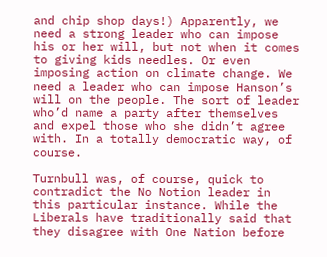and chip shop days!) Apparently, we need a strong leader who can impose his or her will, but not when it comes to giving kids needles. Or even imposing action on climate change. We need a leader who can impose Hanson’s will on the people. The sort of leader who’d name a party after themselves and expel those who she didn’t agree with. In a totally democratic way, of course.

Turnbull was, of course, quick to contradict the No Notion leader in this particular instance. While the Liberals have traditionally said that they disagree with One Nation before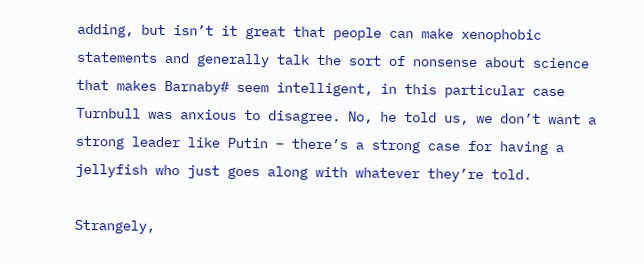adding, but isn’t it great that people can make xenophobic statements and generally talk the sort of nonsense about science that makes Barnaby# seem intelligent, in this particular case Turnbull was anxious to disagree. No, he told us, we don’t want a strong leader like Putin – there’s a strong case for having a jellyfish who just goes along with whatever they’re told.

Strangely,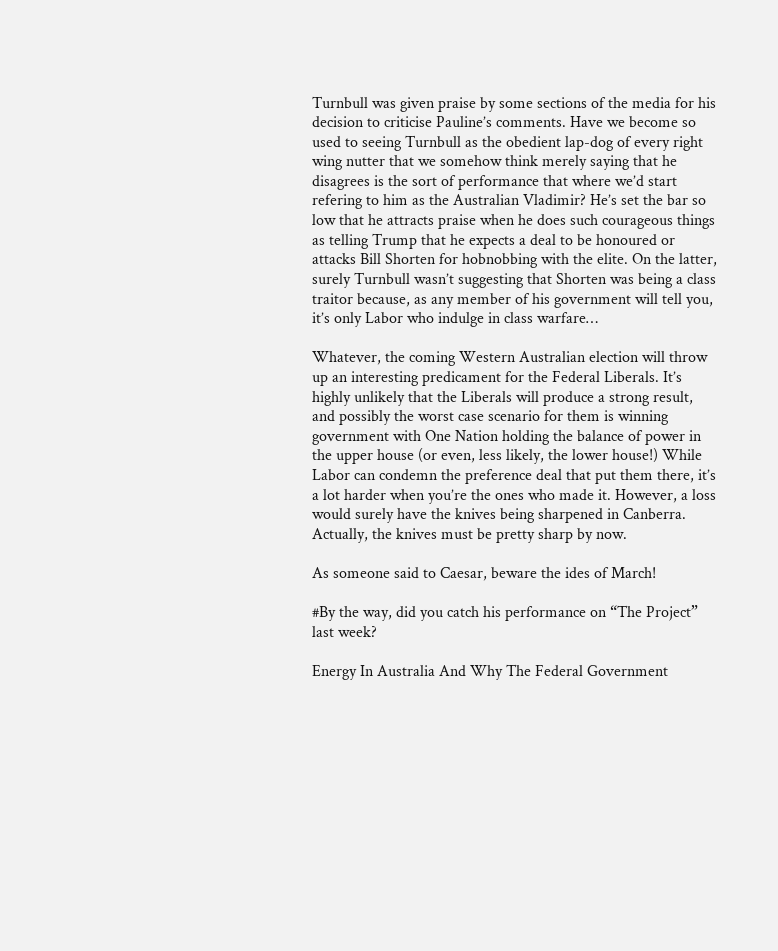Turnbull was given praise by some sections of the media for his decision to criticise Pauline’s comments. Have we become so used to seeing Turnbull as the obedient lap-dog of every right wing nutter that we somehow think merely saying that he disagrees is the sort of performance that where we’d start refering to him as the Australian Vladimir? He’s set the bar so low that he attracts praise when he does such courageous things as telling Trump that he expects a deal to be honoured or attacks Bill Shorten for hobnobbing with the elite. On the latter, surely Turnbull wasn’t suggesting that Shorten was being a class traitor because, as any member of his government will tell you, it’s only Labor who indulge in class warfare…

Whatever, the coming Western Australian election will throw up an interesting predicament for the Federal Liberals. It’s highly unlikely that the Liberals will produce a strong result, and possibly the worst case scenario for them is winning government with One Nation holding the balance of power in the upper house (or even, less likely, the lower house!) While Labor can condemn the preference deal that put them there, it’s a lot harder when you’re the ones who made it. However, a loss would surely have the knives being sharpened in Canberra. Actually, the knives must be pretty sharp by now.

As someone said to Caesar, beware the ides of March!

#By the way, did you catch his performance on “The Project” last week?

Energy In Australia And Why The Federal Government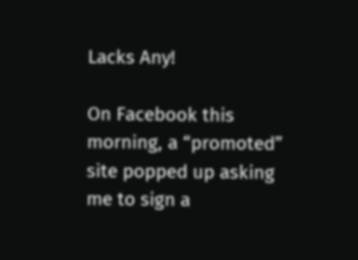Lacks Any!

On Facebook this morning, a “promoted” site popped up asking me to sign a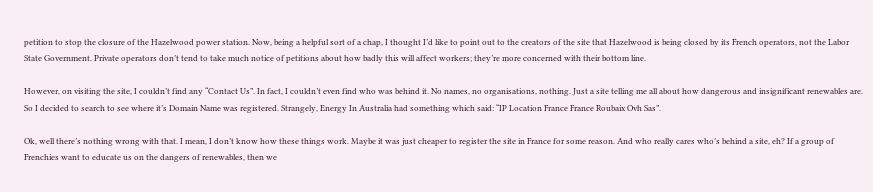petition to stop the closure of the Hazelwood power station. Now, being a helpful sort of a chap, I thought I’d like to point out to the creators of the site that Hazelwood is being closed by its French operators, not the Labor State Government. Private operators don’t tend to take much notice of petitions about how badly this will affect workers; they’re more concerned with their bottom line.

However, on visiting the site, I couldn’t find any “Contact Us”. In fact, I couldn’t even find who was behind it. No names, no organisations, nothing. Just a site telling me all about how dangerous and insignificant renewables are. So I decided to search to see where it’s Domain Name was registered. Strangely, Energy In Australia had something which said: “IP Location France France Roubaix Ovh Sas”.

Ok, well there’s nothing wrong with that. I mean, I don’t know how these things work. Maybe it was just cheaper to register the site in France for some reason. And who really cares who’s behind a site, eh? If a group of Frenchies want to educate us on the dangers of renewables, then we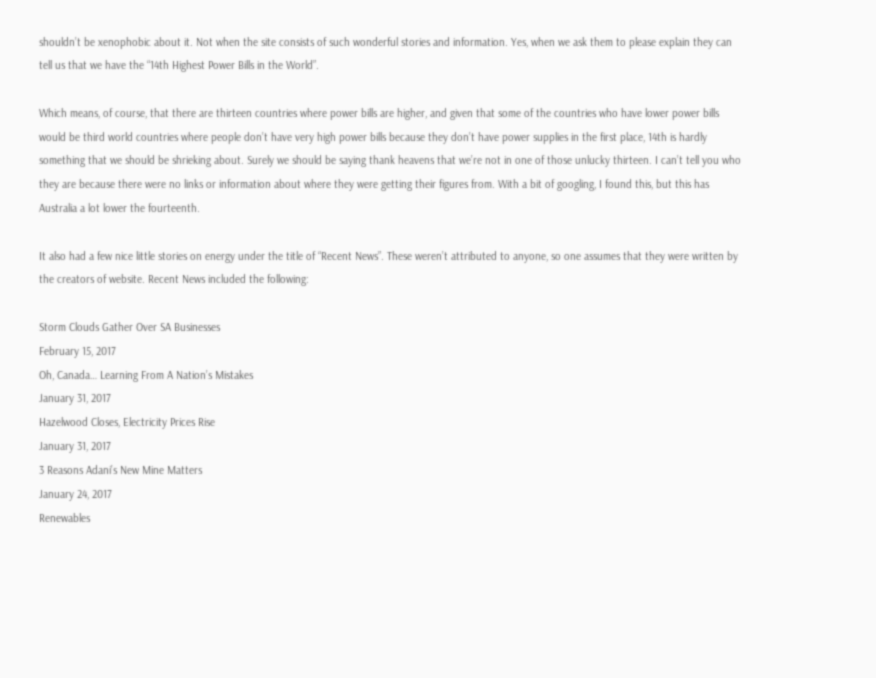shouldn’t be xenophobic about it. Not when the site consists of such wonderful stories and information. Yes, when we ask them to please explain they can tell us that we have the “14th Highest Power Bills in the World”.

Which means, of course, that there are thirteen countries where power bills are higher, and given that some of the countries who have lower power bills would be third world countries where people don’t have very high power bills because they don’t have power supplies in the first place, 14th is hardly something that we should be shrieking about. Surely we should be saying thank heavens that we’re not in one of those unlucky thirteen. I can’t tell you who they are because there were no links or information about where they were getting their figures from. With a bit of googling, I found this, but this has Australia a lot lower the fourteenth.

It also had a few nice little stories on energy under the title of “Recent News”. These weren’t attributed to anyone, so one assumes that they were written by the creators of website. Recent News included the following:

Storm Clouds Gather Over SA Businesses
February 15, 2017
Oh, Canada… Learning From A Nation’s Mistakes
January 31, 2017
Hazelwood Closes, Electricity Prices Rise
January 31, 2017
3 Reasons Adani’s New Mine Matters
January 24, 2017
Renewables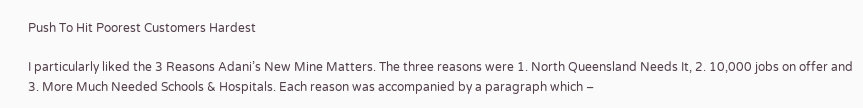Push To Hit Poorest Customers Hardest

I particularly liked the 3 Reasons Adani’s New Mine Matters. The three reasons were 1. North Queensland Needs It, 2. 10,000 jobs on offer and 3. More Much Needed Schools & Hospitals. Each reason was accompanied by a paragraph which –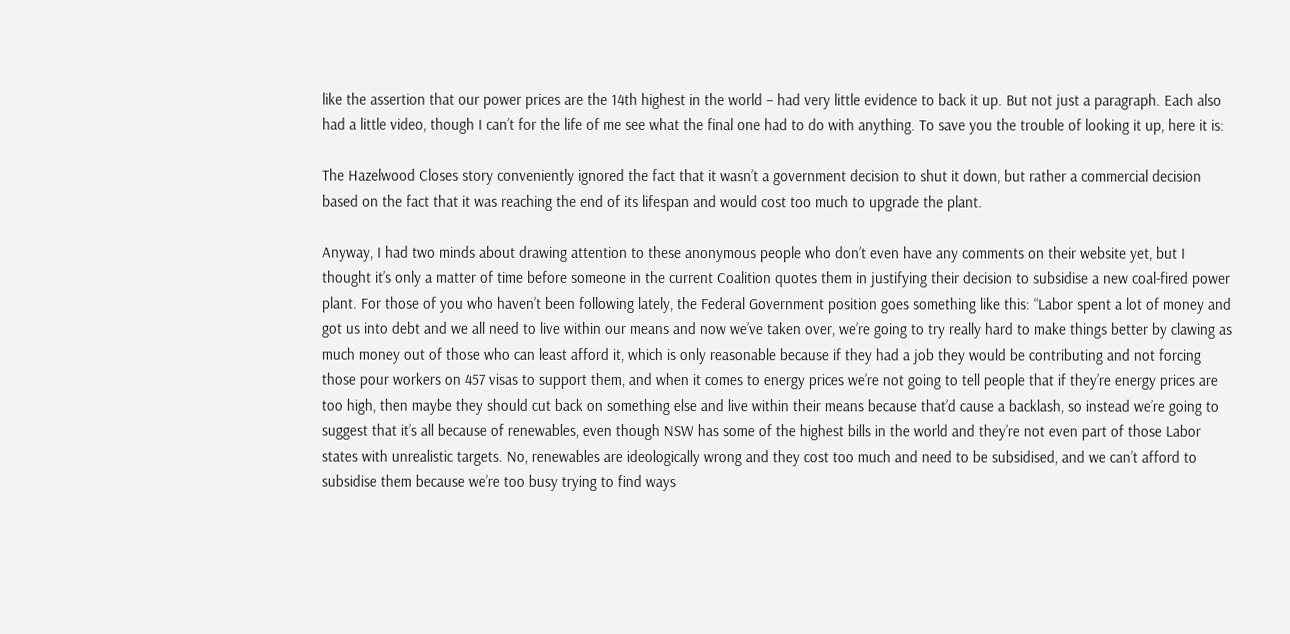like the assertion that our power prices are the 14th highest in the world – had very little evidence to back it up. But not just a paragraph. Each also had a little video, though I can’t for the life of me see what the final one had to do with anything. To save you the trouble of looking it up, here it is:

The Hazelwood Closes story conveniently ignored the fact that it wasn’t a government decision to shut it down, but rather a commercial decision based on the fact that it was reaching the end of its lifespan and would cost too much to upgrade the plant.

Anyway, I had two minds about drawing attention to these anonymous people who don’t even have any comments on their website yet, but I thought it’s only a matter of time before someone in the current Coalition quotes them in justifying their decision to subsidise a new coal-fired power plant. For those of you who haven’t been following lately, the Federal Government position goes something like this: “Labor spent a lot of money and got us into debt and we all need to live within our means and now we’ve taken over, we’re going to try really hard to make things better by clawing as much money out of those who can least afford it, which is only reasonable because if they had a job they would be contributing and not forcing those pour workers on 457 visas to support them, and when it comes to energy prices we’re not going to tell people that if they’re energy prices are too high, then maybe they should cut back on something else and live within their means because that’d cause a backlash, so instead we’re going to suggest that it’s all because of renewables, even though NSW has some of the highest bills in the world and they’re not even part of those Labor states with unrealistic targets. No, renewables are ideologically wrong and they cost too much and need to be subsidised, and we can’t afford to subsidise them because we’re too busy trying to find ways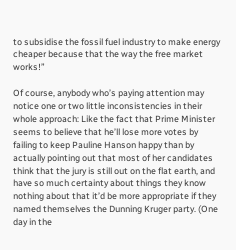to subsidise the fossil fuel industry to make energy cheaper because that the way the free market works!”

Of course, anybody who’s paying attention may notice one or two little inconsistencies in their whole approach: Like the fact that Prime Minister seems to believe that he’ll lose more votes by failing to keep Pauline Hanson happy than by actually pointing out that most of her candidates think that the jury is still out on the flat earth, and have so much certainty about things they know nothing about that it’d be more appropriate if they named themselves the Dunning Kruger party. (One day in the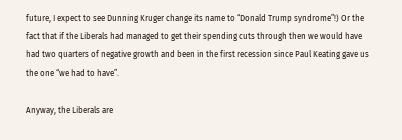future, I expect to see Dunning Kruger change its name to “Donald Trump syndrome”!) Or the fact that if the Liberals had managed to get their spending cuts through then we would have had two quarters of negative growth and been in the first recession since Paul Keating gave us the one “we had to have”.

Anyway, the Liberals are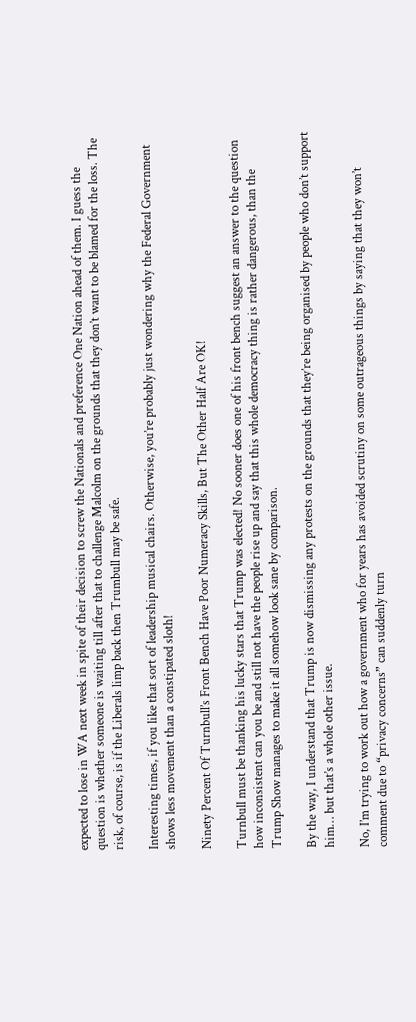expected to lose in WA next week in spite of their decision to screw the Nationals and preference One Nation ahead of them. I guess the question is whether someone is waiting till after that to challenge Malcolm on the grounds that they don’t want to be blamed for the loss. The risk, of course, is if the Liberals limp back then Trumbull may be safe.

Interesting times, if you like that sort of leadership musical chairs. Otherwise, you’re probably just wondering why the Federal Government shows less movement than a constipated sloth!

Ninety Percent Of Turnbull’s Front Bench Have Poor Numeracy Skills, But The Other Half Are OK!

Turnbull must be thanking his lucky stars that Trump was elected! No sooner does one of his front bench suggest an answer to the question how inconsistent can you be and still not have the people rise up and say that this whole democracy thing is rather dangerous, than the Trump Show manages to make it all somehow look sane by comparison.

By the way, I understand that Trump is now dismissing any protests on the grounds that they’re being organised by people who don’t support him… but that’s a whole other issue.

No, I’m trying to work out how a government who for years has avoided scrutiny on some outrageous things by saying that they won’t comment due to “privacy concerns” can suddenly turn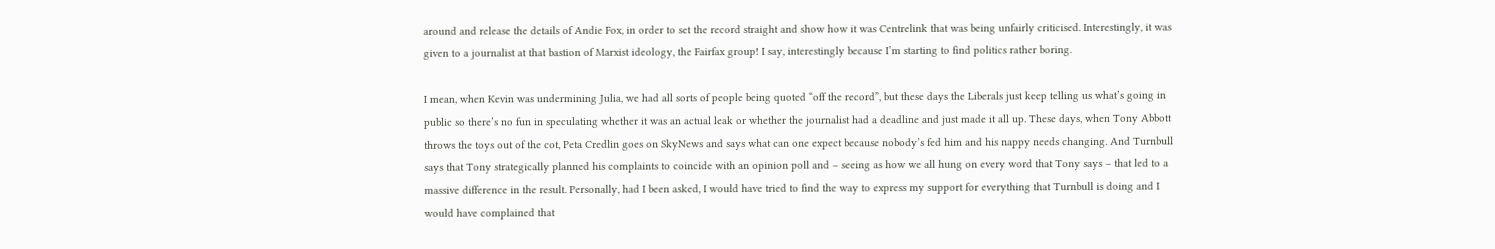around and release the details of Andie Fox, in order to set the record straight and show how it was Centrelink that was being unfairly criticised. Interestingly, it was given to a journalist at that bastion of Marxist ideology, the Fairfax group! I say, interestingly because I’m starting to find politics rather boring.

I mean, when Kevin was undermining Julia, we had all sorts of people being quoted “off the record”, but these days the Liberals just keep telling us what’s going in public so there’s no fun in speculating whether it was an actual leak or whether the journalist had a deadline and just made it all up. These days, when Tony Abbott throws the toys out of the cot, Peta Credlin goes on SkyNews and says what can one expect because nobody’s fed him and his nappy needs changing. And Turnbull says that Tony strategically planned his complaints to coincide with an opinion poll and – seeing as how we all hung on every word that Tony says – that led to a massive difference in the result. Personally, had I been asked, I would have tried to find the way to express my support for everything that Turnbull is doing and I would have complained that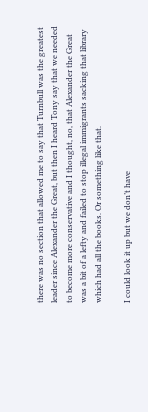there was no section that allowed me to say that Turnbull was the greatest leader since Alexander the Great, but then I heard Tony say that we needed to become more conservative and I thought, no, that Alexander the Great was a bit of a lefty and failed to stop illegal immigrants sacking that library which had all the books. Or something like that.

I could look it up but we don’t have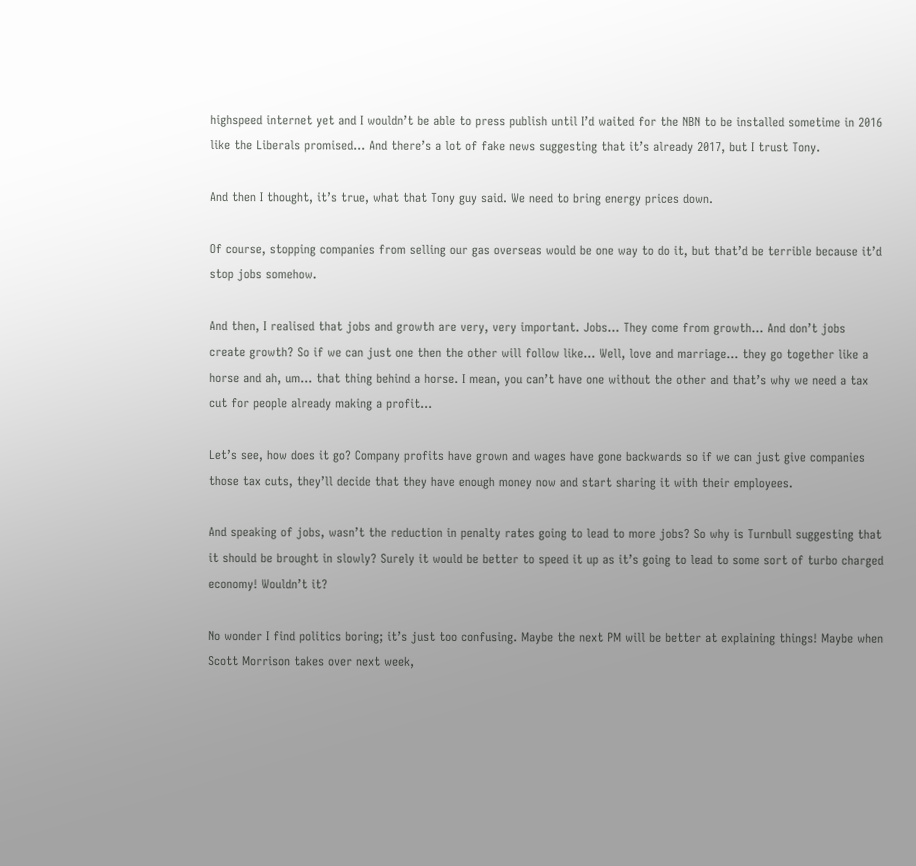highspeed internet yet and I wouldn’t be able to press publish until I’d waited for the NBN to be installed sometime in 2016 like the Liberals promised… And there’s a lot of fake news suggesting that it’s already 2017, but I trust Tony.

And then I thought, it’s true, what that Tony guy said. We need to bring energy prices down.

Of course, stopping companies from selling our gas overseas would be one way to do it, but that’d be terrible because it’d stop jobs somehow.

And then, I realised that jobs and growth are very, very important. Jobs… They come from growth… And don’t jobs create growth? So if we can just one then the other will follow like… Well, love and marriage… they go together like a horse and ah, um… that thing behind a horse. I mean, you can’t have one without the other and that’s why we need a tax cut for people already making a profit…

Let’s see, how does it go? Company profits have grown and wages have gone backwards so if we can just give companies those tax cuts, they’ll decide that they have enough money now and start sharing it with their employees.

And speaking of jobs, wasn’t the reduction in penalty rates going to lead to more jobs? So why is Turnbull suggesting that it should be brought in slowly? Surely it would be better to speed it up as it’s going to lead to some sort of turbo charged economy! Wouldn’t it?

No wonder I find politics boring; it’s just too confusing. Maybe the next PM will be better at explaining things! Maybe when Scott Morrison takes over next week,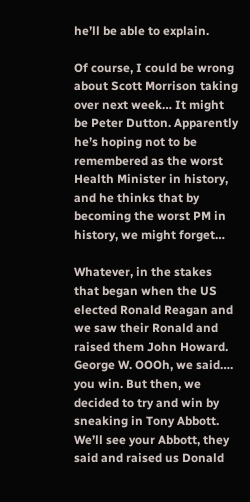he’ll be able to explain.

Of course, I could be wrong about Scott Morrison taking over next week… It might be Peter Dutton. Apparently he’s hoping not to be remembered as the worst Health Minister in history, and he thinks that by becoming the worst PM in history, we might forget…

Whatever, in the stakes that began when the US elected Ronald Reagan and we saw their Ronald and raised them John Howard. George W. OOOh, we said…. you win. But then, we decided to try and win by sneaking in Tony Abbott. We’ll see your Abbott, they said and raised us Donald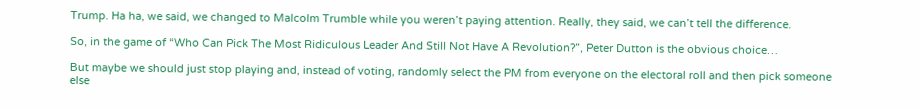Trump. Ha ha, we said, we changed to Malcolm Trumble while you weren’t paying attention. Really, they said, we can’t tell the difference.

So, in the game of “Who Can Pick The Most Ridiculous Leader And Still Not Have A Revolution?”, Peter Dutton is the obvious choice…

But maybe we should just stop playing and, instead of voting, randomly select the PM from everyone on the electoral roll and then pick someone else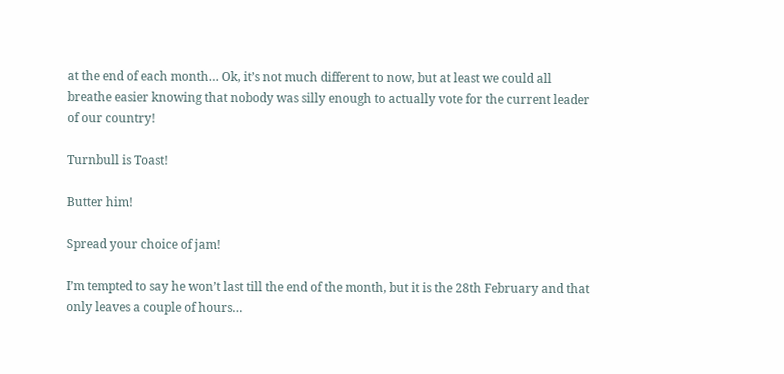at the end of each month… Ok, it’s not much different to now, but at least we could all breathe easier knowing that nobody was silly enough to actually vote for the current leader of our country!

Turnbull is Toast!

Butter him!

Spread your choice of jam!

I’m tempted to say he won’t last till the end of the month, but it is the 28th February and that only leaves a couple of hours…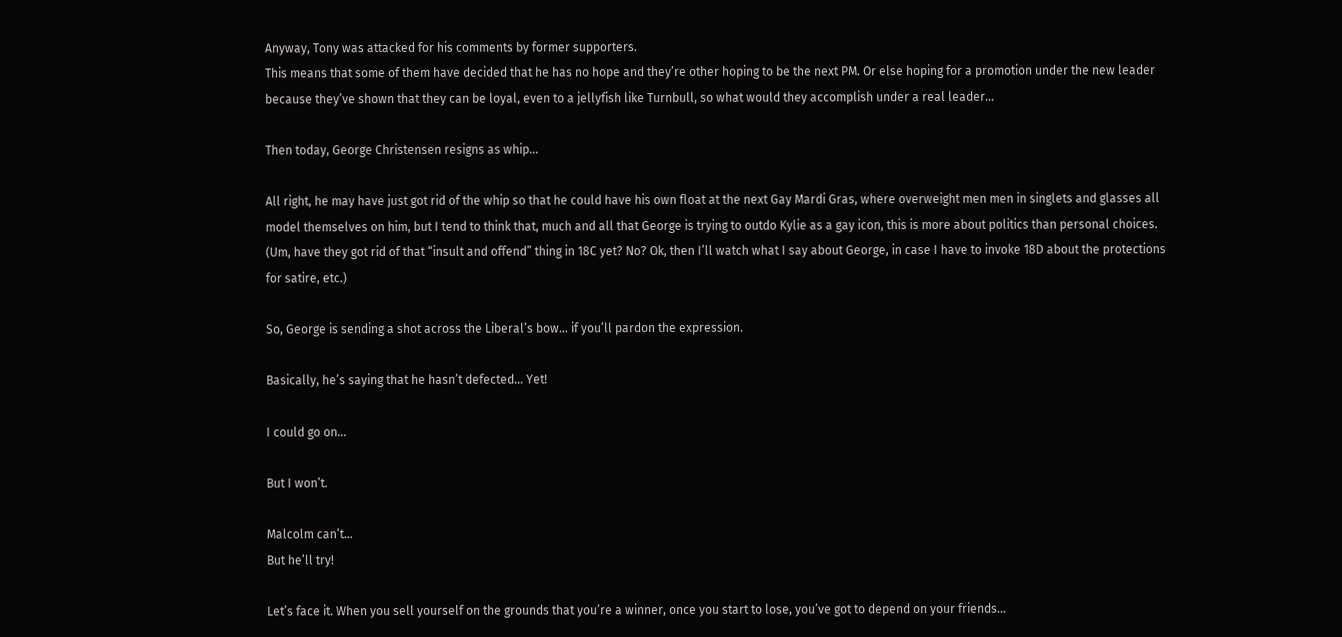Anyway, Tony was attacked for his comments by former supporters.
This means that some of them have decided that he has no hope and they’re other hoping to be the next PM. Or else hoping for a promotion under the new leader because they’ve shown that they can be loyal, even to a jellyfish like Turnbull, so what would they accomplish under a real leader…

Then today, George Christensen resigns as whip…

All right, he may have just got rid of the whip so that he could have his own float at the next Gay Mardi Gras, where overweight men men in singlets and glasses all model themselves on him, but I tend to think that, much and all that George is trying to outdo Kylie as a gay icon, this is more about politics than personal choices. (Um, have they got rid of that “insult and offend” thing in 18C yet? No? Ok, then I’ll watch what I say about George, in case I have to invoke 18D about the protections for satire, etc.)

So, George is sending a shot across the Liberal’s bow… if you’ll pardon the expression.

Basically, he’s saying that he hasn’t defected… Yet!

I could go on…

But I won’t.

Malcolm can’t…
But he’ll try!

Let’s face it. When you sell yourself on the grounds that you’re a winner, once you start to lose, you’ve got to depend on your friends…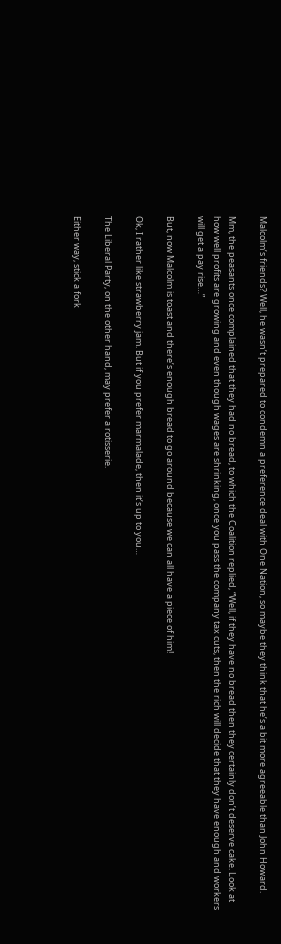Malcolm’s friends? Well, he wasn’t prepared to condemn a preference deal with One Nation, so maybe they think that he’s a bit more agreeable than John Howard.

Mm, the peasants once complained that they had no bread, to which the Coalition replied, “Well, if they have no bread then they certainly don’t deserve cake. Look at how well profits are growing and even though wages are shrinking, once you pass the company tax cuts, then the rich will decide that they have enough and workers will get a pay rise…”

But, now Malcolm is toast and there’s enough bread to go around because we can all have a piece of him!

Ok, I rather like strawberry jam. But if you prefer marmalade, then it’s up to you…

The Liberal Party, on the other hand, may prefer a rotisserie.

Either way, stick a fork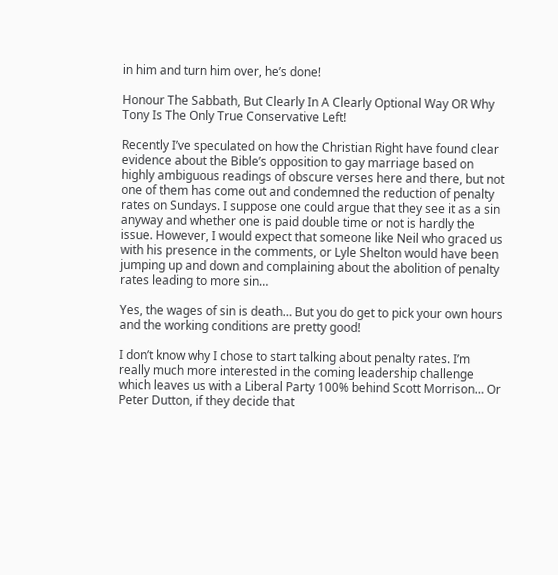in him and turn him over, he’s done!

Honour The Sabbath, But Clearly In A Clearly Optional Way OR Why Tony Is The Only True Conservative Left!

Recently I’ve speculated on how the Christian Right have found clear evidence about the Bible’s opposition to gay marriage based on highly ambiguous readings of obscure verses here and there, but not one of them has come out and condemned the reduction of penalty rates on Sundays. I suppose one could argue that they see it as a sin anyway and whether one is paid double time or not is hardly the issue. However, I would expect that someone like Neil who graced us with his presence in the comments, or Lyle Shelton would have been jumping up and down and complaining about the abolition of penalty rates leading to more sin…

Yes, the wages of sin is death… But you do get to pick your own hours and the working conditions are pretty good!

I don’t know why I chose to start talking about penalty rates. I’m really much more interested in the coming leadership challenge which leaves us with a Liberal Party 100% behind Scott Morrison… Or Peter Dutton, if they decide that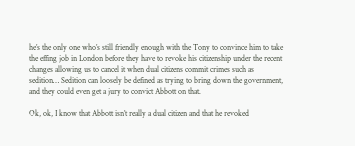he’s the only one who’s still friendly enough with the Tony to convince him to take the effing job in London before they have to revoke his citizenship under the recent changes allowing us to cancel it when dual citizens commit crimes such as sedition… Sedition can loosely be defined as trying to bring down the government, and they could even get a jury to convict Abbott on that.

Ok, ok, I know that Abbott isn’t really a dual citizen and that he revoked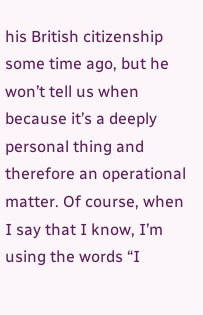his British citizenship some time ago, but he won’t tell us when because it’s a deeply personal thing and therefore an operational matter. Of course, when I say that I know, I’m using the words “I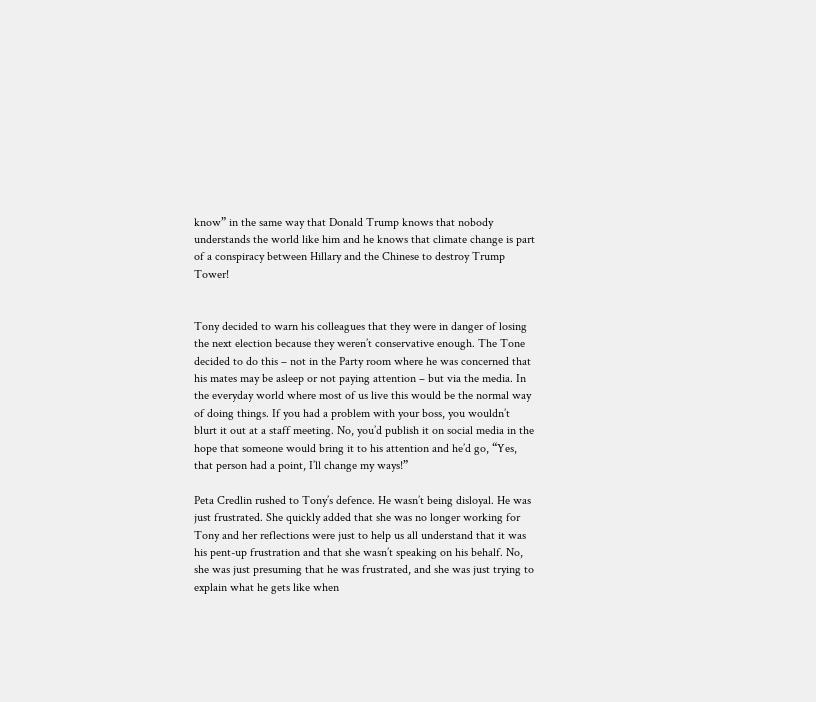know” in the same way that Donald Trump knows that nobody understands the world like him and he knows that climate change is part of a conspiracy between Hillary and the Chinese to destroy Trump Tower!


Tony decided to warn his colleagues that they were in danger of losing the next election because they weren’t conservative enough. The Tone decided to do this – not in the Party room where he was concerned that his mates may be asleep or not paying attention – but via the media. In the everyday world where most of us live this would be the normal way of doing things. If you had a problem with your boss, you wouldn’t blurt it out at a staff meeting. No, you’d publish it on social media in the hope that someone would bring it to his attention and he’d go, “Yes, that person had a point, I’ll change my ways!”

Peta Credlin rushed to Tony’s defence. He wasn’t being disloyal. He was just frustrated. She quickly added that she was no longer working for Tony and her reflections were just to help us all understand that it was his pent-up frustration and that she wasn’t speaking on his behalf. No, she was just presuming that he was frustrated, and she was just trying to explain what he gets like when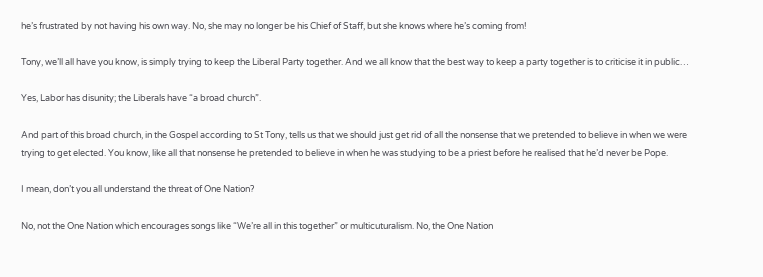he’s frustrated by not having his own way. No, she may no longer be his Chief of Staff, but she knows where he’s coming from!

Tony, we’ll all have you know, is simply trying to keep the Liberal Party together. And we all know that the best way to keep a party together is to criticise it in public…

Yes, Labor has disunity; the Liberals have “a broad church”.

And part of this broad church, in the Gospel according to St Tony, tells us that we should just get rid of all the nonsense that we pretended to believe in when we were trying to get elected. You know, like all that nonsense he pretended to believe in when he was studying to be a priest before he realised that he’d never be Pope.

I mean, don’t you all understand the threat of One Nation?

No, not the One Nation which encourages songs like “We’re all in this together” or multicuturalism. No, the One Nation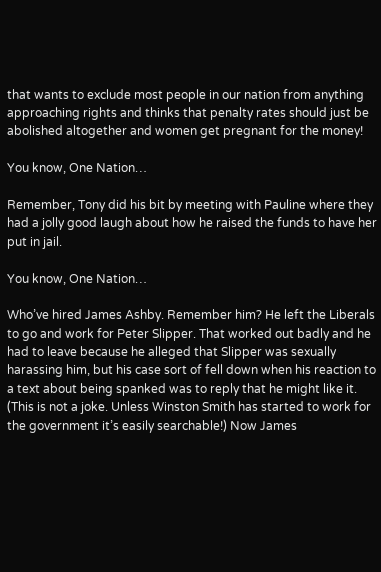that wants to exclude most people in our nation from anything approaching rights and thinks that penalty rates should just be abolished altogether and women get pregnant for the money!

You know, One Nation…

Remember, Tony did his bit by meeting with Pauline where they had a jolly good laugh about how he raised the funds to have her put in jail.

You know, One Nation…

Who’ve hired James Ashby. Remember him? He left the Liberals to go and work for Peter Slipper. That worked out badly and he had to leave because he alleged that Slipper was sexually harassing him, but his case sort of fell down when his reaction to a text about being spanked was to reply that he might like it. (This is not a joke. Unless Winston Smith has started to work for the government it’s easily searchable!) Now James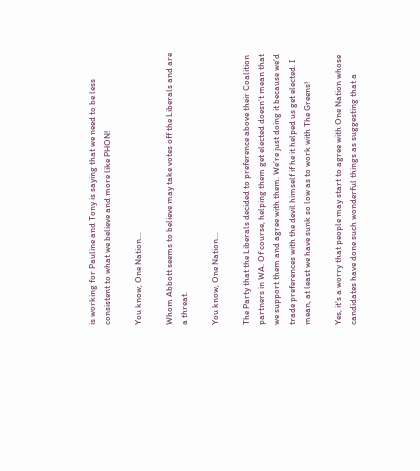is working for Pauline and Tony is saying that we need to be less consistent to what we believe and more like PHON!

You know, One Nation…

Whom Abbott seems to believe may take votes off the Liberals and are a threat.

You know, One Nation…

The Party that the Liberals decided to preference above their Coalition partners in WA. Of course, helping them get elected doesn’t mean that we support them and agree with them. We’re just doing it because we’d trade preferences with the devil himself if he it helped us get elected. I mean, at least we have sunk so low as to work with The Greens!

Yes, it’s a worry that people may start to agree with One Nation whose candidates have done such wonderful things as suggesting that a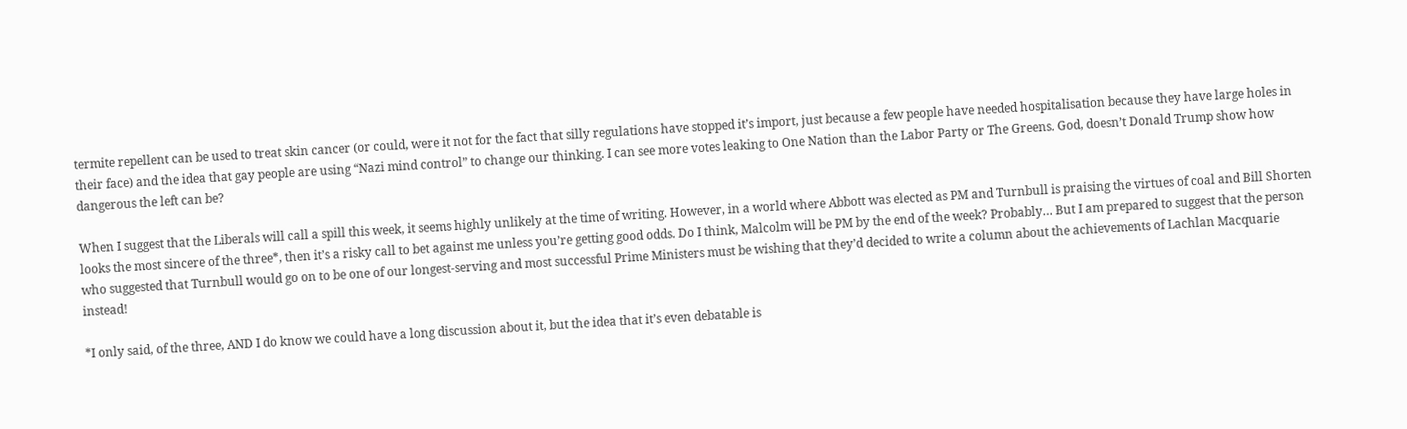termite repellent can be used to treat skin cancer (or could, were it not for the fact that silly regulations have stopped it’s import, just because a few people have needed hospitalisation because they have large holes in their face) and the idea that gay people are using “Nazi mind control” to change our thinking. I can see more votes leaking to One Nation than the Labor Party or The Greens. God, doesn’t Donald Trump show how dangerous the left can be?

When I suggest that the Liberals will call a spill this week, it seems highly unlikely at the time of writing. However, in a world where Abbott was elected as PM and Turnbull is praising the virtues of coal and Bill Shorten looks the most sincere of the three*, then it’s a risky call to bet against me unless you’re getting good odds. Do I think, Malcolm will be PM by the end of the week? Probably… But I am prepared to suggest that the person who suggested that Turnbull would go on to be one of our longest-serving and most successful Prime Ministers must be wishing that they’d decided to write a column about the achievements of Lachlan Macquarie instead!

*I only said, of the three, AND I do know we could have a long discussion about it, but the idea that it’s even debatable is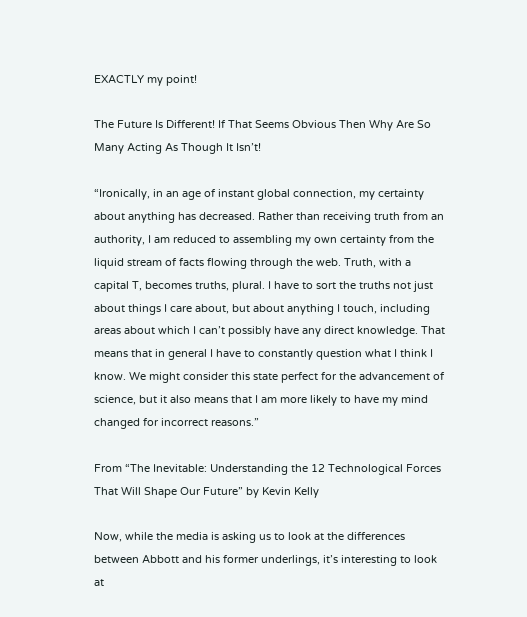EXACTLY my point!

The Future Is Different! If That Seems Obvious Then Why Are So Many Acting As Though It Isn’t!

“Ironically, in an age of instant global connection, my certainty about anything has decreased. Rather than receiving truth from an authority, I am reduced to assembling my own certainty from the liquid stream of facts flowing through the web. Truth, with a capital T, becomes truths, plural. I have to sort the truths not just about things I care about, but about anything I touch, including areas about which I can’t possibly have any direct knowledge. That means that in general I have to constantly question what I think I know. We might consider this state perfect for the advancement of science, but it also means that I am more likely to have my mind changed for incorrect reasons.”

From “The Inevitable: Understanding the 12 Technological Forces That Will Shape Our Future” by Kevin Kelly

Now, while the media is asking us to look at the differences between Abbott and his former underlings, it’s interesting to look at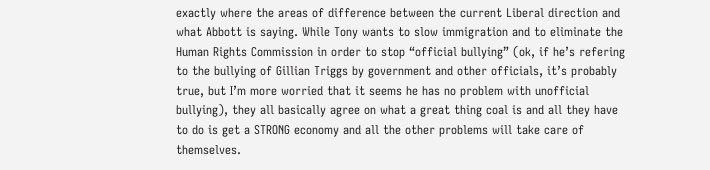exactly where the areas of difference between the current Liberal direction and what Abbott is saying. While Tony wants to slow immigration and to eliminate the Human Rights Commission in order to stop “official bullying” (ok, if he’s refering to the bullying of Gillian Triggs by government and other officials, it’s probably true, but I’m more worried that it seems he has no problem with unofficial bullying), they all basically agree on what a great thing coal is and all they have to do is get a STRONG economy and all the other problems will take care of themselves.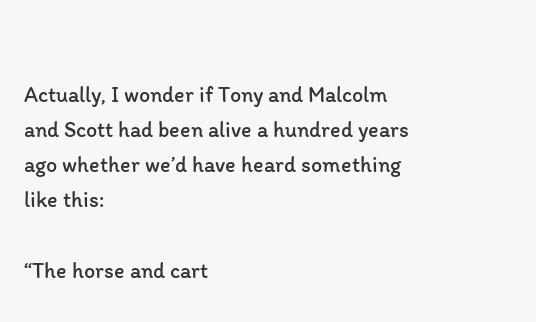Actually, I wonder if Tony and Malcolm and Scott had been alive a hundred years ago whether we’d have heard something like this:

“The horse and cart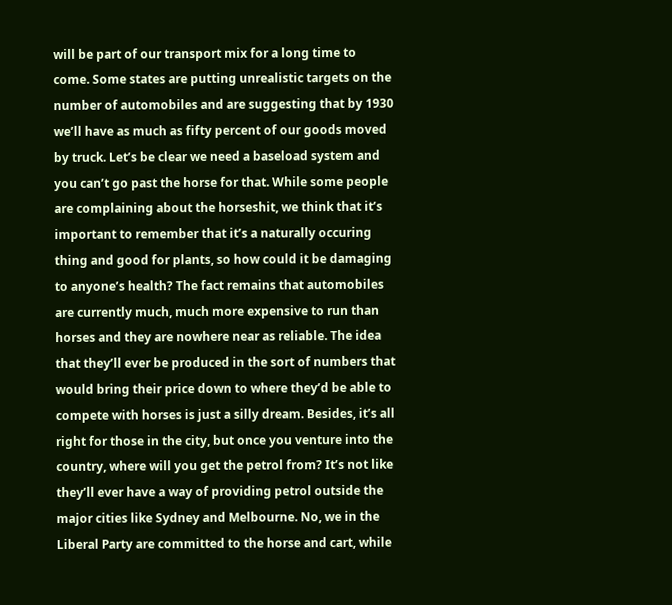will be part of our transport mix for a long time to come. Some states are putting unrealistic targets on the number of automobiles and are suggesting that by 1930 we’ll have as much as fifty percent of our goods moved by truck. Let’s be clear we need a baseload system and you can’t go past the horse for that. While some people are complaining about the horseshit, we think that it’s important to remember that it’s a naturally occuring thing and good for plants, so how could it be damaging to anyone’s health? The fact remains that automobiles are currently much, much more expensive to run than horses and they are nowhere near as reliable. The idea that they’ll ever be produced in the sort of numbers that would bring their price down to where they’d be able to compete with horses is just a silly dream. Besides, it’s all right for those in the city, but once you venture into the country, where will you get the petrol from? It’s not like they’ll ever have a way of providing petrol outside the major cities like Sydney and Melbourne. No, we in the Liberal Party are committed to the horse and cart, while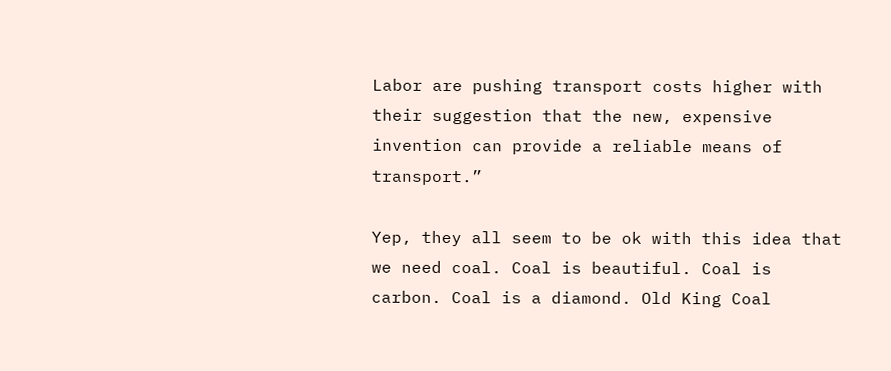Labor are pushing transport costs higher with their suggestion that the new, expensive invention can provide a reliable means of transport.”

Yep, they all seem to be ok with this idea that we need coal. Coal is beautiful. Coal is carbon. Coal is a diamond. Old King Coal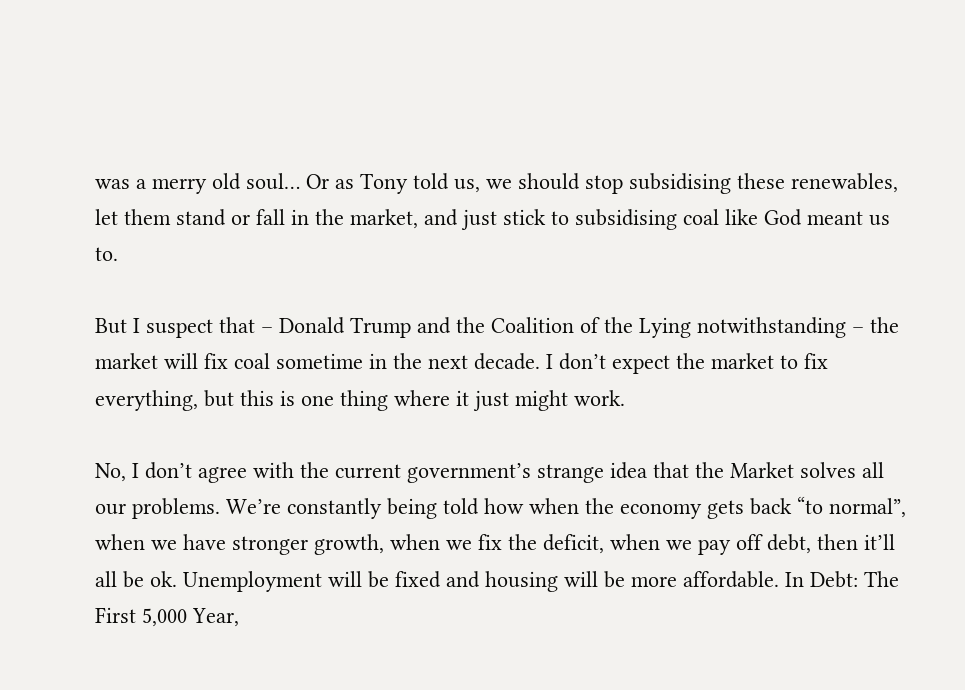was a merry old soul… Or as Tony told us, we should stop subsidising these renewables, let them stand or fall in the market, and just stick to subsidising coal like God meant us to.

But I suspect that – Donald Trump and the Coalition of the Lying notwithstanding – the market will fix coal sometime in the next decade. I don’t expect the market to fix everything, but this is one thing where it just might work.

No, I don’t agree with the current government’s strange idea that the Market solves all our problems. We’re constantly being told how when the economy gets back “to normal”, when we have stronger growth, when we fix the deficit, when we pay off debt, then it’ll all be ok. Unemployment will be fixed and housing will be more affordable. In Debt: The First 5,000 Year,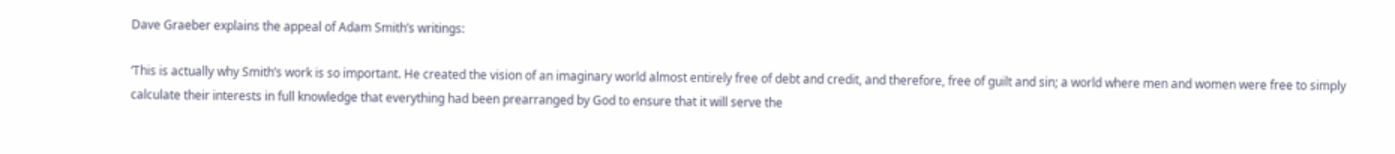Dave Graeber explains the appeal of Adam Smith’s writings:

‘This is actually why Smith’s work is so important. He created the vision of an imaginary world almost entirely free of debt and credit, and therefore, free of guilt and sin; a world where men and women were free to simply calculate their interests in full knowledge that everything had been prearranged by God to ensure that it will serve the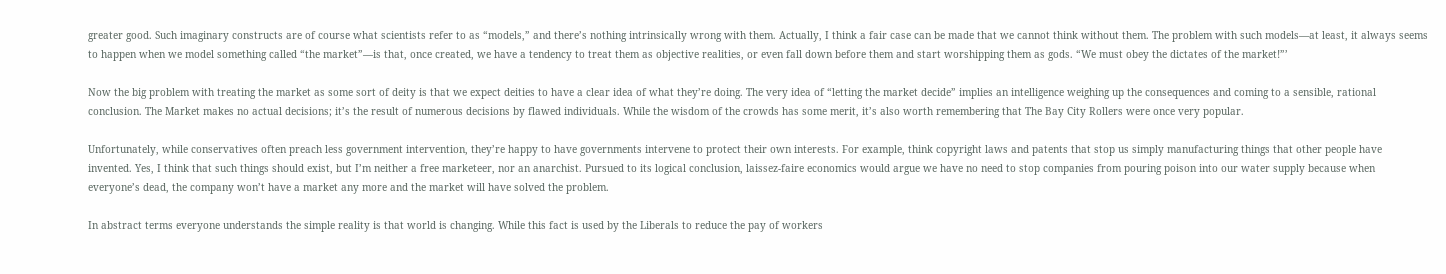greater good. Such imaginary constructs are of course what scientists refer to as “models,” and there’s nothing intrinsically wrong with them. Actually, I think a fair case can be made that we cannot think without them. The problem with such models—at least, it always seems to happen when we model something called “the market”—is that, once created, we have a tendency to treat them as objective realities, or even fall down before them and start worshipping them as gods. “We must obey the dictates of the market!”’

Now the big problem with treating the market as some sort of deity is that we expect deities to have a clear idea of what they’re doing. The very idea of “letting the market decide” implies an intelligence weighing up the consequences and coming to a sensible, rational conclusion. The Market makes no actual decisions; it’s the result of numerous decisions by flawed individuals. While the wisdom of the crowds has some merit, it’s also worth remembering that The Bay City Rollers were once very popular.

Unfortunately, while conservatives often preach less government intervention, they’re happy to have governments intervene to protect their own interests. For example, think copyright laws and patents that stop us simply manufacturing things that other people have invented. Yes, I think that such things should exist, but I’m neither a free marketeer, nor an anarchist. Pursued to its logical conclusion, laissez-faire economics would argue we have no need to stop companies from pouring poison into our water supply because when everyone’s dead, the company won’t have a market any more and the market will have solved the problem.

In abstract terms everyone understands the simple reality is that world is changing. While this fact is used by the Liberals to reduce the pay of workers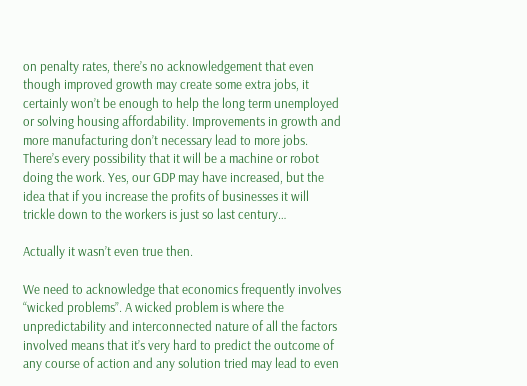on penalty rates, there’s no acknowledgement that even though improved growth may create some extra jobs, it certainly won’t be enough to help the long term unemployed or solving housing affordability. Improvements in growth and more manufacturing don’t necessary lead to more jobs. There’s every possibility that it will be a machine or robot doing the work. Yes, our GDP may have increased, but the idea that if you increase the profits of businesses it will trickle down to the workers is just so last century…

Actually it wasn’t even true then.

We need to acknowledge that economics frequently involves “wicked problems”. A wicked problem is where the unpredictability and interconnected nature of all the factors involved means that it’s very hard to predict the outcome of any course of action and any solution tried may lead to even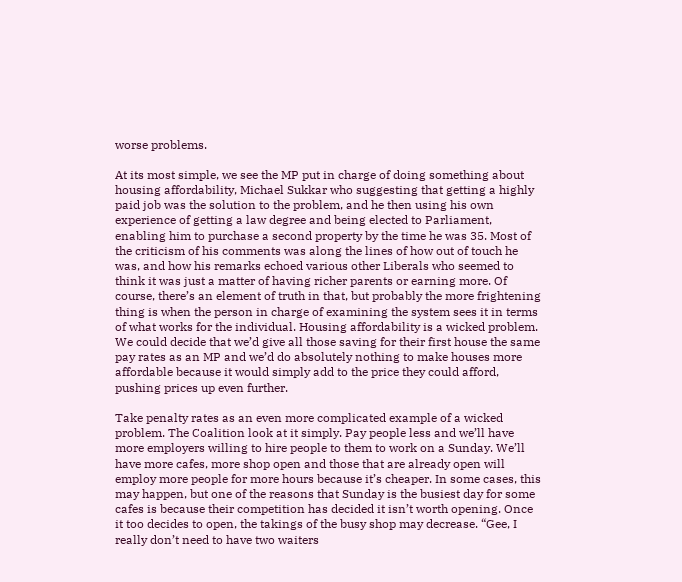worse problems.

At its most simple, we see the MP put in charge of doing something about housing affordability, Michael Sukkar who suggesting that getting a highly paid job was the solution to the problem, and he then using his own experience of getting a law degree and being elected to Parliament, enabling him to purchase a second property by the time he was 35. Most of the criticism of his comments was along the lines of how out of touch he was, and how his remarks echoed various other Liberals who seemed to think it was just a matter of having richer parents or earning more. Of course, there’s an element of truth in that, but probably the more frightening thing is when the person in charge of examining the system sees it in terms of what works for the individual. Housing affordability is a wicked problem. We could decide that we’d give all those saving for their first house the same pay rates as an MP and we’d do absolutely nothing to make houses more affordable because it would simply add to the price they could afford, pushing prices up even further.

Take penalty rates as an even more complicated example of a wicked problem. The Coalition look at it simply. Pay people less and we’ll have more employers willing to hire people to them to work on a Sunday. We’ll have more cafes, more shop open and those that are already open will employ more people for more hours because it’s cheaper. In some cases, this may happen, but one of the reasons that Sunday is the busiest day for some cafes is because their competition has decided it isn’t worth opening. Once it too decides to open, the takings of the busy shop may decrease. “Gee, I really don’t need to have two waiters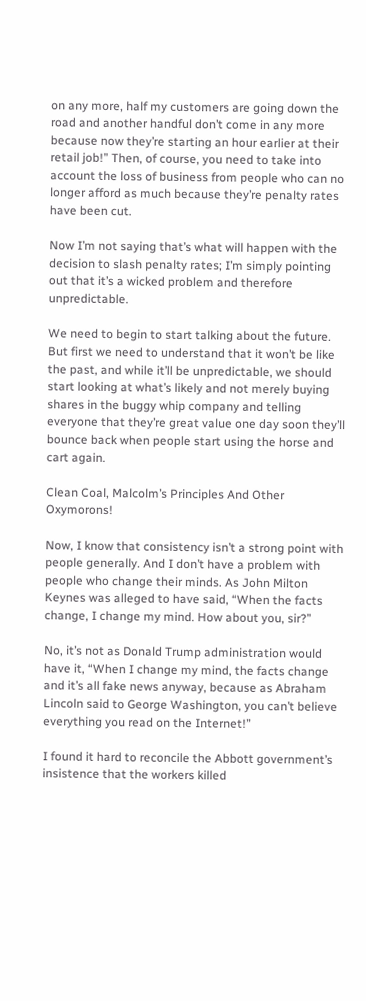on any more, half my customers are going down the road and another handful don’t come in any more because now they’re starting an hour earlier at their retail job!” Then, of course, you need to take into account the loss of business from people who can no longer afford as much because they’re penalty rates have been cut.

Now I’m not saying that’s what will happen with the decision to slash penalty rates; I’m simply pointing out that it’s a wicked problem and therefore unpredictable.

We need to begin to start talking about the future. But first we need to understand that it won’t be like the past, and while it’ll be unpredictable, we should start looking at what’s likely and not merely buying shares in the buggy whip company and telling everyone that they’re great value one day soon they’ll bounce back when people start using the horse and cart again.

Clean Coal, Malcolm’s Principles And Other Oxymorons!

Now, I know that consistency isn’t a strong point with people generally. And I don’t have a problem with people who change their minds. As John Milton Keynes was alleged to have said, “When the facts change, I change my mind. How about you, sir?”

No, it’s not as Donald Trump administration would have it, “When I change my mind, the facts change and it’s all fake news anyway, because as Abraham Lincoln said to George Washington, you can’t believe everything you read on the Internet!”

I found it hard to reconcile the Abbott government’s insistence that the workers killed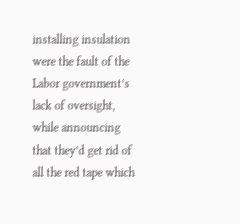installing insulation were the fault of the Labor government’s lack of oversight, while announcing that they’d get rid of all the red tape which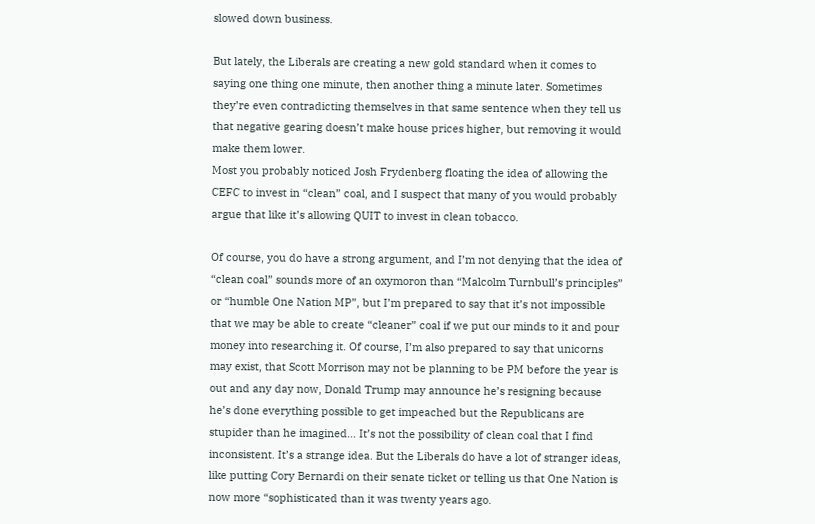slowed down business.

But lately, the Liberals are creating a new gold standard when it comes to saying one thing one minute, then another thing a minute later. Sometimes they’re even contradicting themselves in that same sentence when they tell us that negative gearing doesn’t make house prices higher, but removing it would make them lower.
Most you probably noticed Josh Frydenberg floating the idea of allowing the CEFC to invest in “clean” coal, and I suspect that many of you would probably argue that like it’s allowing QUIT to invest in clean tobacco.

Of course, you do have a strong argument, and I’m not denying that the idea of “clean coal” sounds more of an oxymoron than “Malcolm Turnbull’s principles” or “humble One Nation MP”, but I’m prepared to say that it’s not impossible that we may be able to create “cleaner” coal if we put our minds to it and pour money into researching it. Of course, I’m also prepared to say that unicorns may exist, that Scott Morrison may not be planning to be PM before the year is out and any day now, Donald Trump may announce he’s resigning because he’s done everything possible to get impeached but the Republicans are stupider than he imagined… It’s not the possibility of clean coal that I find inconsistent. It’s a strange idea. But the Liberals do have a lot of stranger ideas, like putting Cory Bernardi on their senate ticket or telling us that One Nation is now more “sophisticated than it was twenty years ago.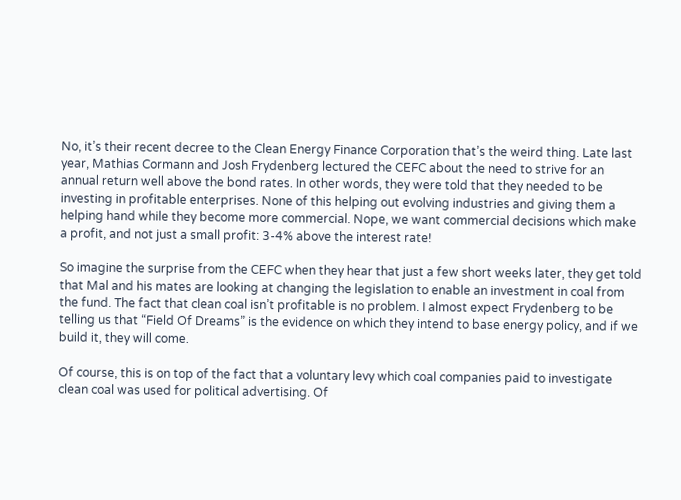No, it’s their recent decree to the Clean Energy Finance Corporation that’s the weird thing. Late last year, Mathias Cormann and Josh Frydenberg lectured the CEFC about the need to strive for an annual return well above the bond rates. In other words, they were told that they needed to be investing in profitable enterprises. None of this helping out evolving industries and giving them a helping hand while they become more commercial. Nope, we want commercial decisions which make a profit, and not just a small profit: 3-4% above the interest rate!

So imagine the surprise from the CEFC when they hear that just a few short weeks later, they get told that Mal and his mates are looking at changing the legislation to enable an investment in coal from the fund. The fact that clean coal isn’t profitable is no problem. I almost expect Frydenberg to be telling us that “Field Of Dreams” is the evidence on which they intend to base energy policy, and if we build it, they will come.

Of course, this is on top of the fact that a voluntary levy which coal companies paid to investigate clean coal was used for political advertising. Of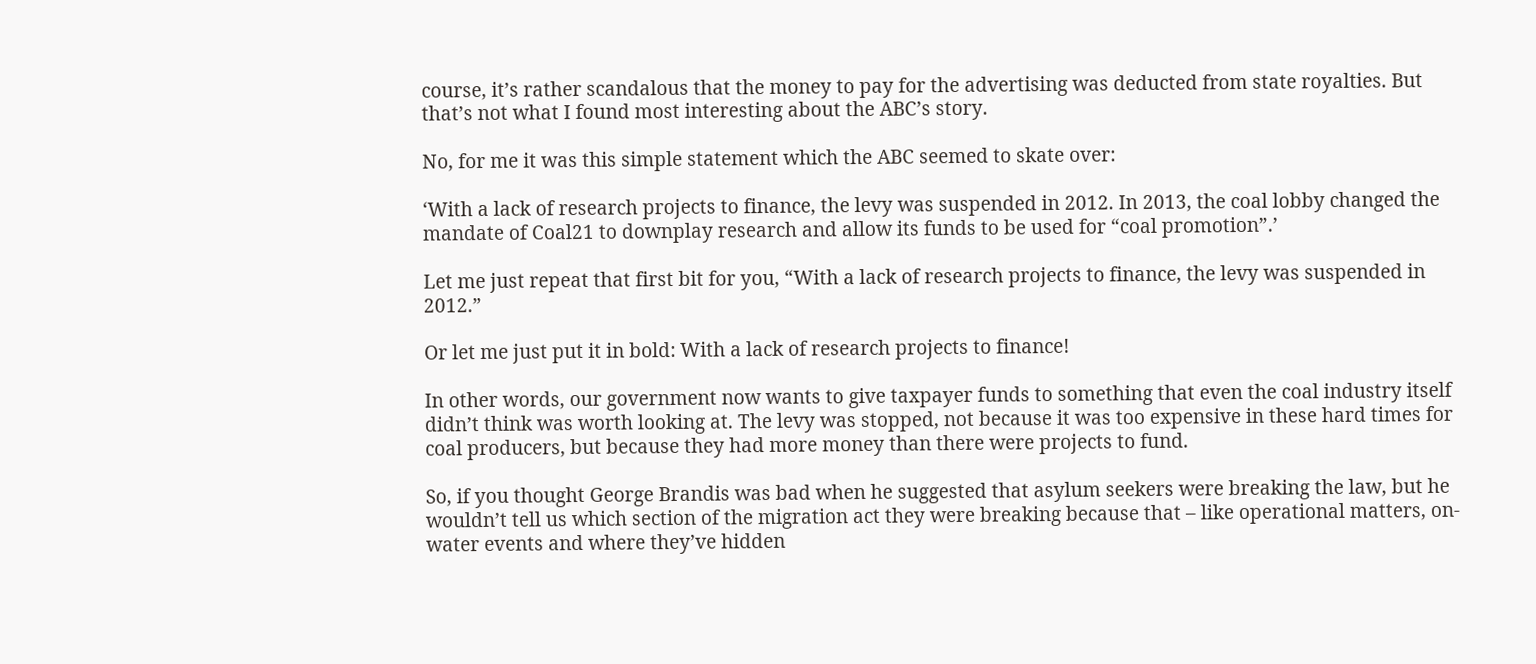course, it’s rather scandalous that the money to pay for the advertising was deducted from state royalties. But that’s not what I found most interesting about the ABC’s story.

No, for me it was this simple statement which the ABC seemed to skate over:

‘With a lack of research projects to finance, the levy was suspended in 2012. In 2013, the coal lobby changed the mandate of Coal21 to downplay research and allow its funds to be used for “coal promotion”.’

Let me just repeat that first bit for you, “With a lack of research projects to finance, the levy was suspended in 2012.”

Or let me just put it in bold: With a lack of research projects to finance!

In other words, our government now wants to give taxpayer funds to something that even the coal industry itself didn’t think was worth looking at. The levy was stopped, not because it was too expensive in these hard times for coal producers, but because they had more money than there were projects to fund.

So, if you thought George Brandis was bad when he suggested that asylum seekers were breaking the law, but he wouldn’t tell us which section of the migration act they were breaking because that – like operational matters, on-water events and where they’ve hidden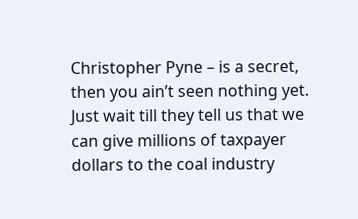Christopher Pyne – is a secret, then you ain’t seen nothing yet. Just wait till they tell us that we can give millions of taxpayer dollars to the coal industry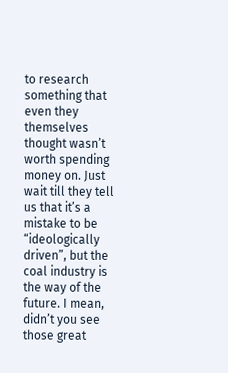to research something that even they themselves thought wasn’t worth spending money on. Just wait till they tell us that it’s a mistake to be “ideologically driven”, but the coal industry is the way of the future. I mean, didn’t you see those great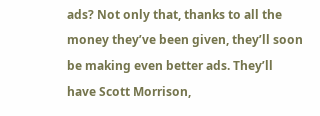ads? Not only that, thanks to all the money they’ve been given, they’ll soon be making even better ads. They’ll have Scott Morrison,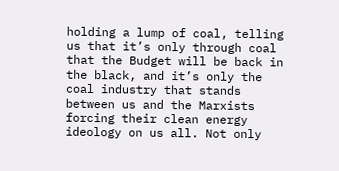holding a lump of coal, telling us that it’s only through coal that the Budget will be back in the black, and it’s only the coal industry that stands between us and the Marxists forcing their clean energy ideology on us all. Not only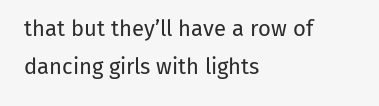that but they’ll have a row of dancing girls with lights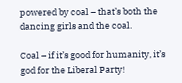powered by coal – that’s both the dancing girls and the coal.

Coal – if it’s good for humanity, it’s god for the Liberal Party!